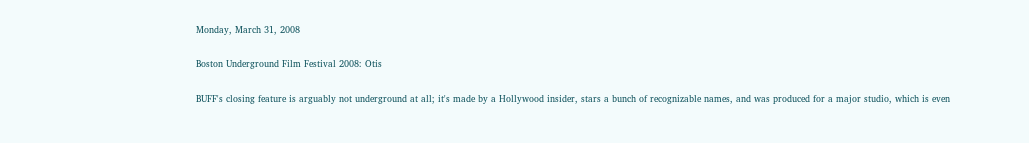Monday, March 31, 2008

Boston Underground Film Festival 2008: Otis

BUFF's closing feature is arguably not underground at all; it's made by a Hollywood insider, stars a bunch of recognizable names, and was produced for a major studio, which is even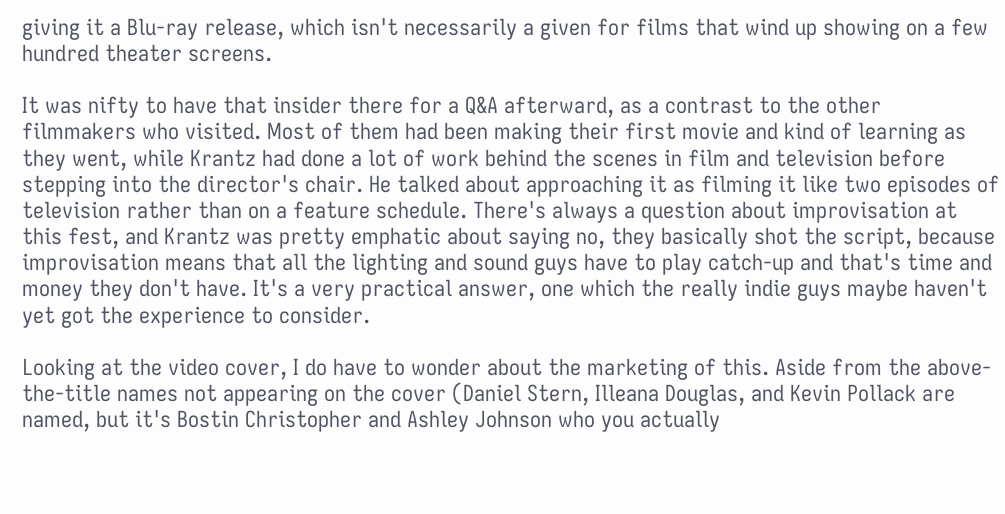giving it a Blu-ray release, which isn't necessarily a given for films that wind up showing on a few hundred theater screens.

It was nifty to have that insider there for a Q&A afterward, as a contrast to the other filmmakers who visited. Most of them had been making their first movie and kind of learning as they went, while Krantz had done a lot of work behind the scenes in film and television before stepping into the director's chair. He talked about approaching it as filming it like two episodes of television rather than on a feature schedule. There's always a question about improvisation at this fest, and Krantz was pretty emphatic about saying no, they basically shot the script, because improvisation means that all the lighting and sound guys have to play catch-up and that's time and money they don't have. It's a very practical answer, one which the really indie guys maybe haven't yet got the experience to consider.

Looking at the video cover, I do have to wonder about the marketing of this. Aside from the above-the-title names not appearing on the cover (Daniel Stern, Illeana Douglas, and Kevin Pollack are named, but it's Bostin Christopher and Ashley Johnson who you actually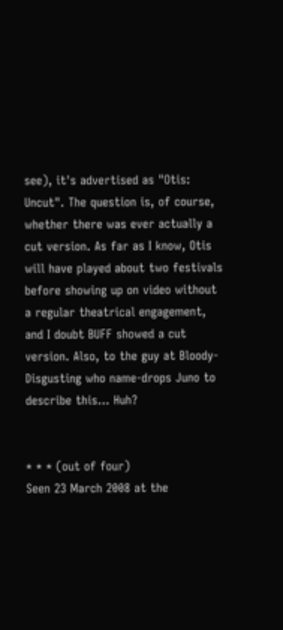see), it's advertised as "Otis: Uncut". The question is, of course, whether there was ever actually a cut version. As far as I know, Otis will have played about two festivals before showing up on video without a regular theatrical engagement, and I doubt BUFF showed a cut version. Also, to the guy at Bloody-Disgusting who name-drops Juno to describe this... Huh?


* * * (out of four)
Seen 23 March 2008 at the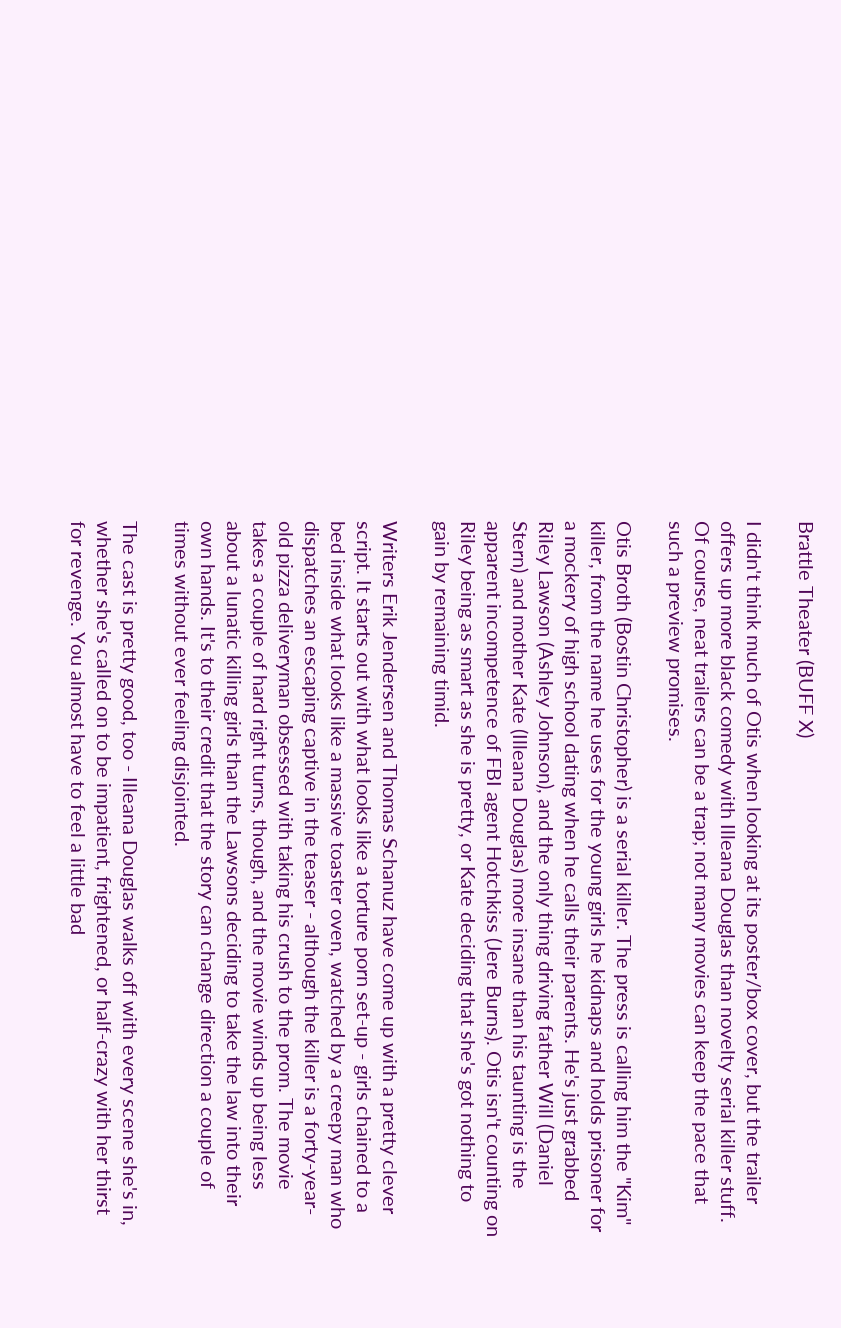Brattle Theater (BUFF X)

I didn't think much of Otis when looking at its poster/box cover, but the trailer offers up more black comedy with Illeana Douglas than novelty serial killer stuff. Of course, neat trailers can be a trap; not many movies can keep the pace that such a preview promises.

Otis Broth (Bostin Christopher) is a serial killer. The press is calling him the "Kim" killer, from the name he uses for the young girls he kidnaps and holds prisoner for a mockery of high school dating when he calls their parents. He's just grabbed Riley Lawson (Ashley Johnson), and the only thing driving father Will (Daniel Stern) and mother Kate (Illeana Douglas) more insane than his taunting is the apparent incompetence of FBI agent Hotchkiss (Jere Burns). Otis isn't counting on Riley being as smart as she is pretty, or Kate deciding that she's got nothing to gain by remaining timid.

Writers Erik Jendersen and Thomas Schanuz have come up with a pretty clever script. It starts out with what looks like a torture porn set-up - girls chained to a bed inside what looks like a massive toaster oven, watched by a creepy man who dispatches an escaping captive in the teaser - although the killer is a forty-year-old pizza deliveryman obsessed with taking his crush to the prom. The movie takes a couple of hard right turns, though, and the movie winds up being less about a lunatic killing girls than the Lawsons deciding to take the law into their own hands. It's to their credit that the story can change direction a couple of times without ever feeling disjointed.

The cast is pretty good, too - Illeana Douglas walks off with every scene she's in, whether she's called on to be impatient, frightened, or half-crazy with her thirst for revenge. You almost have to feel a little bad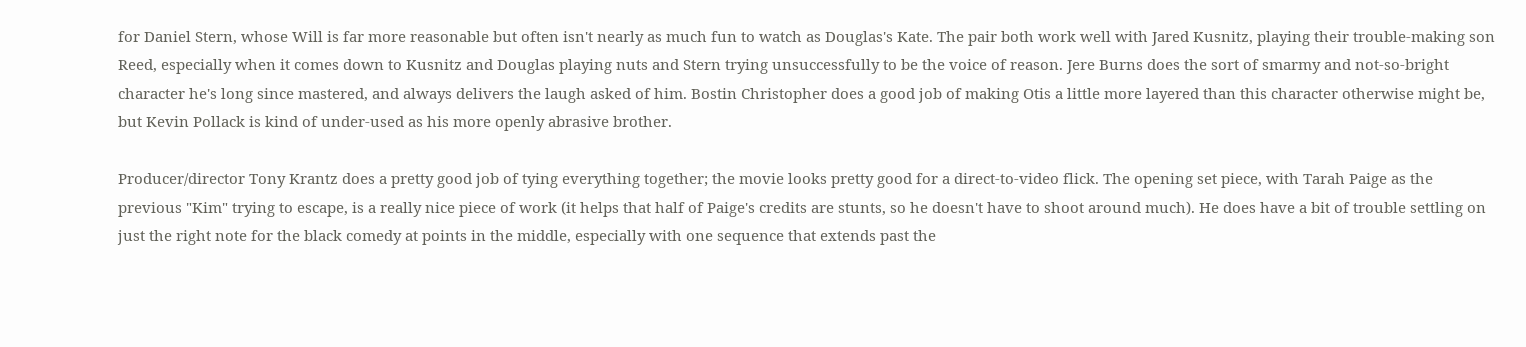for Daniel Stern, whose Will is far more reasonable but often isn't nearly as much fun to watch as Douglas's Kate. The pair both work well with Jared Kusnitz, playing their trouble-making son Reed, especially when it comes down to Kusnitz and Douglas playing nuts and Stern trying unsuccessfully to be the voice of reason. Jere Burns does the sort of smarmy and not-so-bright character he's long since mastered, and always delivers the laugh asked of him. Bostin Christopher does a good job of making Otis a little more layered than this character otherwise might be, but Kevin Pollack is kind of under-used as his more openly abrasive brother.

Producer/director Tony Krantz does a pretty good job of tying everything together; the movie looks pretty good for a direct-to-video flick. The opening set piece, with Tarah Paige as the previous "Kim" trying to escape, is a really nice piece of work (it helps that half of Paige's credits are stunts, so he doesn't have to shoot around much). He does have a bit of trouble settling on just the right note for the black comedy at points in the middle, especially with one sequence that extends past the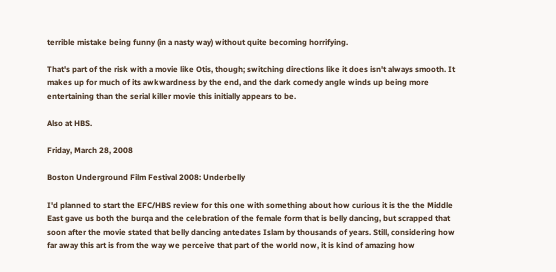terrible mistake being funny (in a nasty way) without quite becoming horrifying.

That's part of the risk with a movie like Otis, though; switching directions like it does isn't always smooth. It makes up for much of its awkwardness by the end, and the dark comedy angle winds up being more entertaining than the serial killer movie this initially appears to be.

Also at HBS.

Friday, March 28, 2008

Boston Underground Film Festival 2008: Underbelly

I'd planned to start the EFC/HBS review for this one with something about how curious it is the the Middle East gave us both the burqa and the celebration of the female form that is belly dancing, but scrapped that soon after the movie stated that belly dancing antedates Islam by thousands of years. Still, considering how far away this art is from the way we perceive that part of the world now, it is kind of amazing how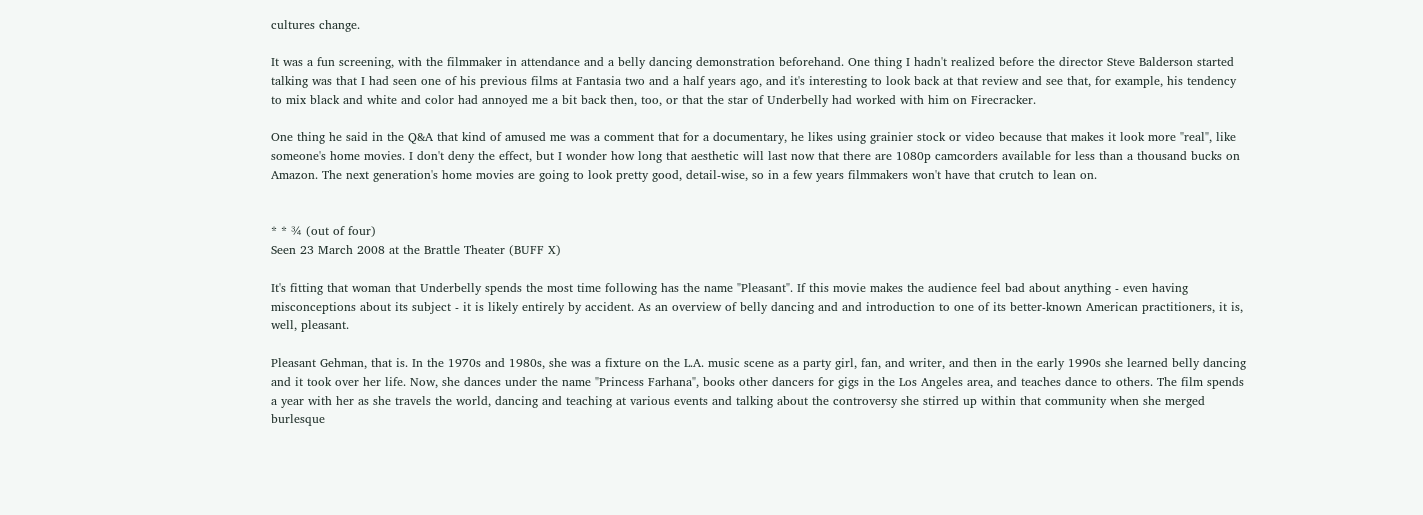cultures change.

It was a fun screening, with the filmmaker in attendance and a belly dancing demonstration beforehand. One thing I hadn't realized before the director Steve Balderson started talking was that I had seen one of his previous films at Fantasia two and a half years ago, and it's interesting to look back at that review and see that, for example, his tendency to mix black and white and color had annoyed me a bit back then, too, or that the star of Underbelly had worked with him on Firecracker.

One thing he said in the Q&A that kind of amused me was a comment that for a documentary, he likes using grainier stock or video because that makes it look more "real", like someone's home movies. I don't deny the effect, but I wonder how long that aesthetic will last now that there are 1080p camcorders available for less than a thousand bucks on Amazon. The next generation's home movies are going to look pretty good, detail-wise, so in a few years filmmakers won't have that crutch to lean on.


* * ¾ (out of four)
Seen 23 March 2008 at the Brattle Theater (BUFF X)

It's fitting that woman that Underbelly spends the most time following has the name "Pleasant". If this movie makes the audience feel bad about anything - even having misconceptions about its subject - it is likely entirely by accident. As an overview of belly dancing and and introduction to one of its better-known American practitioners, it is, well, pleasant.

Pleasant Gehman, that is. In the 1970s and 1980s, she was a fixture on the L.A. music scene as a party girl, fan, and writer, and then in the early 1990s she learned belly dancing and it took over her life. Now, she dances under the name "Princess Farhana", books other dancers for gigs in the Los Angeles area, and teaches dance to others. The film spends a year with her as she travels the world, dancing and teaching at various events and talking about the controversy she stirred up within that community when she merged burlesque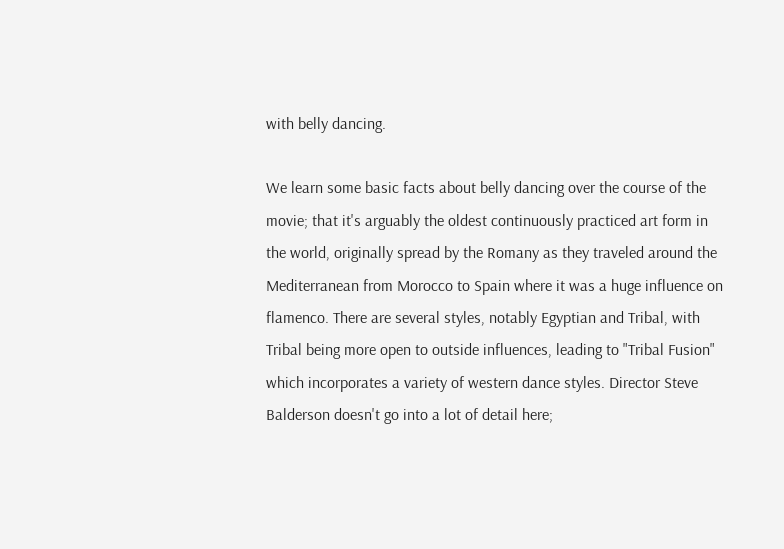with belly dancing.

We learn some basic facts about belly dancing over the course of the movie; that it's arguably the oldest continuously practiced art form in the world, originally spread by the Romany as they traveled around the Mediterranean from Morocco to Spain where it was a huge influence on flamenco. There are several styles, notably Egyptian and Tribal, with Tribal being more open to outside influences, leading to "Tribal Fusion" which incorporates a variety of western dance styles. Director Steve Balderson doesn't go into a lot of detail here;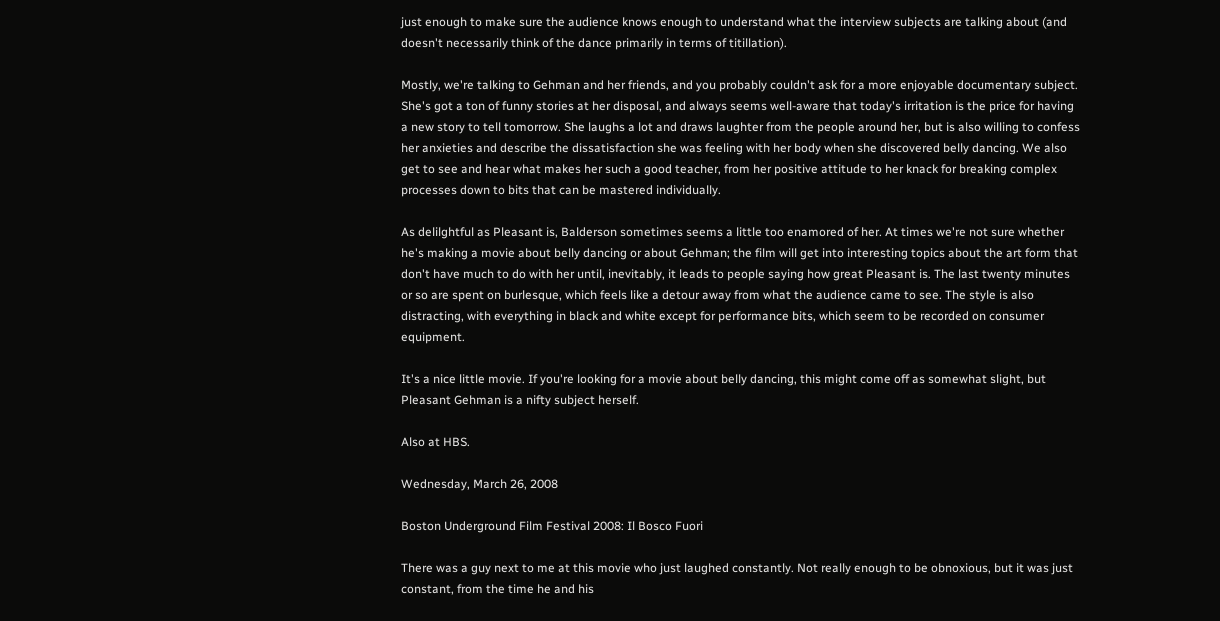just enough to make sure the audience knows enough to understand what the interview subjects are talking about (and doesn't necessarily think of the dance primarily in terms of titillation).

Mostly, we're talking to Gehman and her friends, and you probably couldn't ask for a more enjoyable documentary subject. She's got a ton of funny stories at her disposal, and always seems well-aware that today's irritation is the price for having a new story to tell tomorrow. She laughs a lot and draws laughter from the people around her, but is also willing to confess her anxieties and describe the dissatisfaction she was feeling with her body when she discovered belly dancing. We also get to see and hear what makes her such a good teacher, from her positive attitude to her knack for breaking complex processes down to bits that can be mastered individually.

As delilghtful as Pleasant is, Balderson sometimes seems a little too enamored of her. At times we're not sure whether he's making a movie about belly dancing or about Gehman; the film will get into interesting topics about the art form that don't have much to do with her until, inevitably, it leads to people saying how great Pleasant is. The last twenty minutes or so are spent on burlesque, which feels like a detour away from what the audience came to see. The style is also distracting, with everything in black and white except for performance bits, which seem to be recorded on consumer equipment.

It's a nice little movie. If you're looking for a movie about belly dancing, this might come off as somewhat slight, but Pleasant Gehman is a nifty subject herself.

Also at HBS.

Wednesday, March 26, 2008

Boston Underground Film Festival 2008: Il Bosco Fuori

There was a guy next to me at this movie who just laughed constantly. Not really enough to be obnoxious, but it was just constant, from the time he and his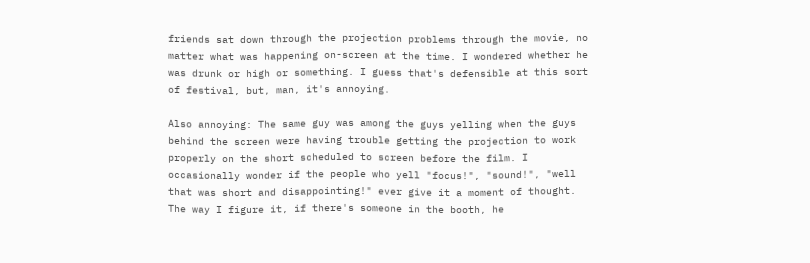friends sat down through the projection problems through the movie, no matter what was happening on-screen at the time. I wondered whether he was drunk or high or something. I guess that's defensible at this sort of festival, but, man, it's annoying.

Also annoying: The same guy was among the guys yelling when the guys behind the screen were having trouble getting the projection to work properly on the short scheduled to screen before the film. I occasionally wonder if the people who yell "focus!", "sound!", "well that was short and disappointing!" ever give it a moment of thought. The way I figure it, if there's someone in the booth, he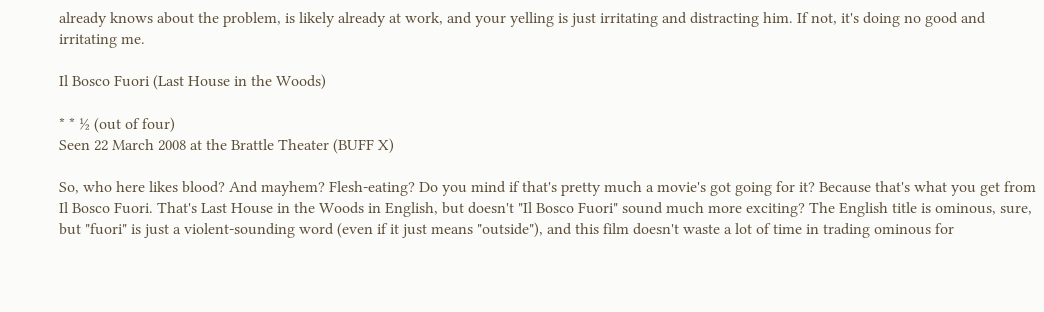already knows about the problem, is likely already at work, and your yelling is just irritating and distracting him. If not, it's doing no good and irritating me.

Il Bosco Fuori (Last House in the Woods)

* * ½ (out of four)
Seen 22 March 2008 at the Brattle Theater (BUFF X)

So, who here likes blood? And mayhem? Flesh-eating? Do you mind if that's pretty much a movie's got going for it? Because that's what you get from Il Bosco Fuori. That's Last House in the Woods in English, but doesn't "Il Bosco Fuori" sound much more exciting? The English title is ominous, sure, but "fuori" is just a violent-sounding word (even if it just means "outside"), and this film doesn't waste a lot of time in trading ominous for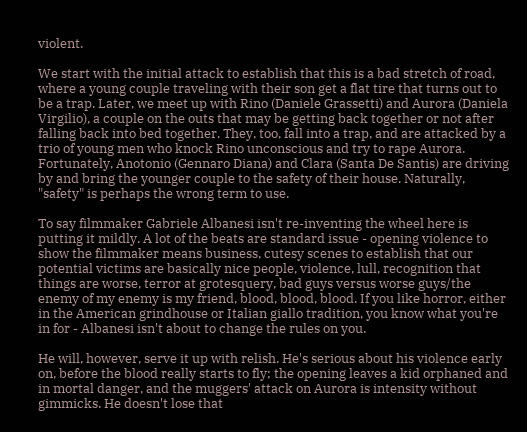violent.

We start with the initial attack to establish that this is a bad stretch of road, where a young couple traveling with their son get a flat tire that turns out to be a trap. Later, we meet up with Rino (Daniele Grassetti) and Aurora (Daniela Virgilio), a couple on the outs that may be getting back together or not after falling back into bed together. They, too, fall into a trap, and are attacked by a trio of young men who knock Rino unconscious and try to rape Aurora. Fortunately, Anotonio (Gennaro Diana) and Clara (Santa De Santis) are driving by and bring the younger couple to the safety of their house. Naturally, "safety" is perhaps the wrong term to use.

To say filmmaker Gabriele Albanesi isn't re-inventing the wheel here is putting it mildly. A lot of the beats are standard issue - opening violence to show the filmmaker means business, cutesy scenes to establish that our potential victims are basically nice people, violence, lull, recognition that things are worse, terror at grotesquery, bad guys versus worse guys/the enemy of my enemy is my friend, blood, blood, blood. If you like horror, either in the American grindhouse or Italian giallo tradition, you know what you're in for - Albanesi isn't about to change the rules on you.

He will, however, serve it up with relish. He's serious about his violence early on, before the blood really starts to fly; the opening leaves a kid orphaned and in mortal danger, and the muggers' attack on Aurora is intensity without gimmicks. He doesn't lose that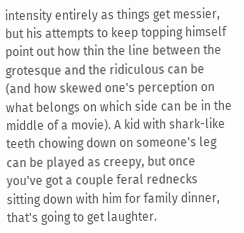intensity entirely as things get messier, but his attempts to keep topping himself point out how thin the line between the grotesque and the ridiculous can be (and how skewed one's perception on what belongs on which side can be in the middle of a movie). A kid with shark-like teeth chowing down on someone's leg can be played as creepy, but once you've got a couple feral rednecks sitting down with him for family dinner, that's going to get laughter.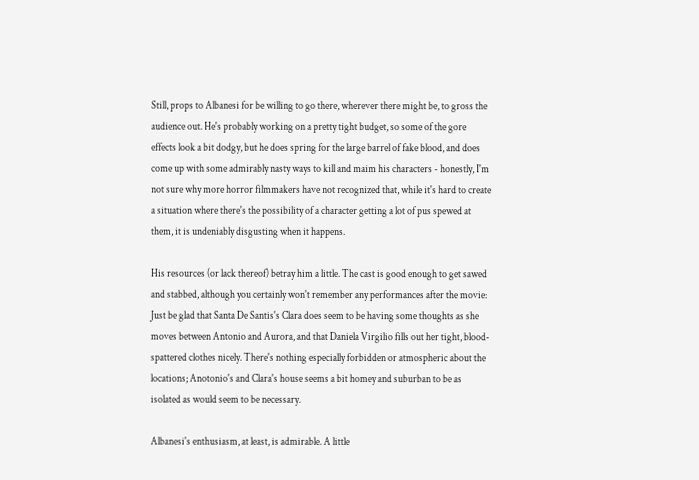Still, props to Albanesi for be willing to go there, wherever there might be, to gross the audience out. He's probably working on a pretty tight budget, so some of the gore effects look a bit dodgy, but he does spring for the large barrel of fake blood, and does come up with some admirably nasty ways to kill and maim his characters - honestly, I'm not sure why more horror filmmakers have not recognized that, while it's hard to create a situation where there's the possibility of a character getting a lot of pus spewed at them, it is undeniably disgusting when it happens.

His resources (or lack thereof) betray him a little. The cast is good enough to get sawed and stabbed, although you certainly won't remember any performances after the movie: Just be glad that Santa De Santis's Clara does seem to be having some thoughts as she moves between Antonio and Aurora, and that Daniela Virgilio fills out her tight, blood-spattered clothes nicely. There's nothing especially forbidden or atmospheric about the locations; Anotonio's and Clara's house seems a bit homey and suburban to be as isolated as would seem to be necessary.

Albanesi's enthusiasm, at least, is admirable. A little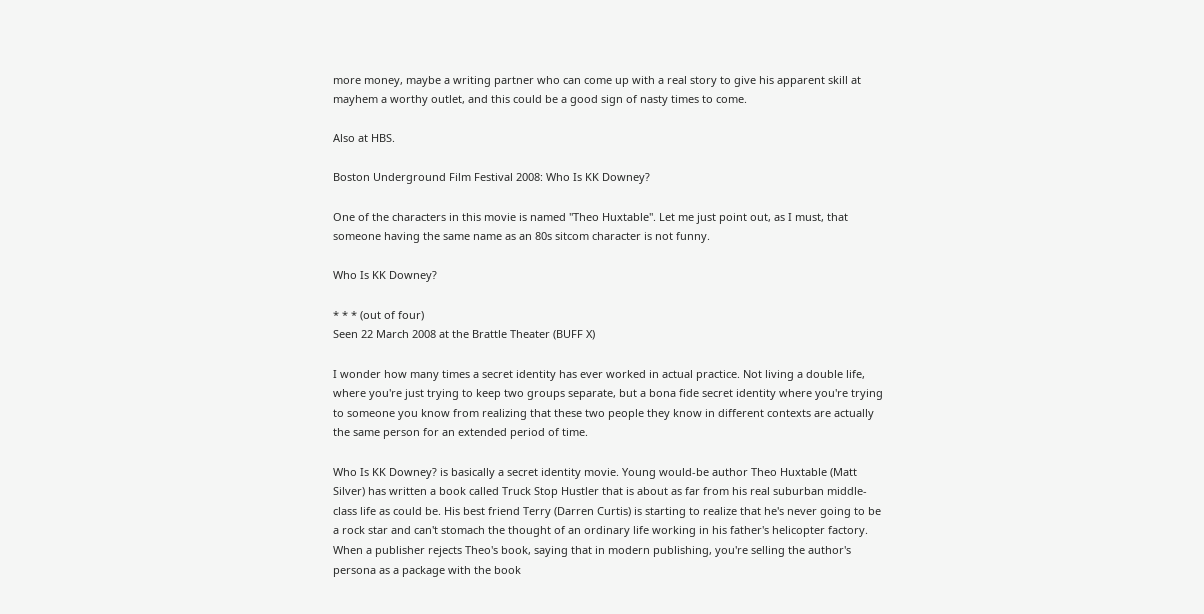more money, maybe a writing partner who can come up with a real story to give his apparent skill at mayhem a worthy outlet, and this could be a good sign of nasty times to come.

Also at HBS.

Boston Underground Film Festival 2008: Who Is KK Downey?

One of the characters in this movie is named "Theo Huxtable". Let me just point out, as I must, that someone having the same name as an 80s sitcom character is not funny.

Who Is KK Downey?

* * * (out of four)
Seen 22 March 2008 at the Brattle Theater (BUFF X)

I wonder how many times a secret identity has ever worked in actual practice. Not living a double life, where you're just trying to keep two groups separate, but a bona fide secret identity where you're trying to someone you know from realizing that these two people they know in different contexts are actually the same person for an extended period of time.

Who Is KK Downey? is basically a secret identity movie. Young would-be author Theo Huxtable (Matt Silver) has written a book called Truck Stop Hustler that is about as far from his real suburban middle-class life as could be. His best friend Terry (Darren Curtis) is starting to realize that he's never going to be a rock star and can't stomach the thought of an ordinary life working in his father's helicopter factory. When a publisher rejects Theo's book, saying that in modern publishing, you're selling the author's persona as a package with the book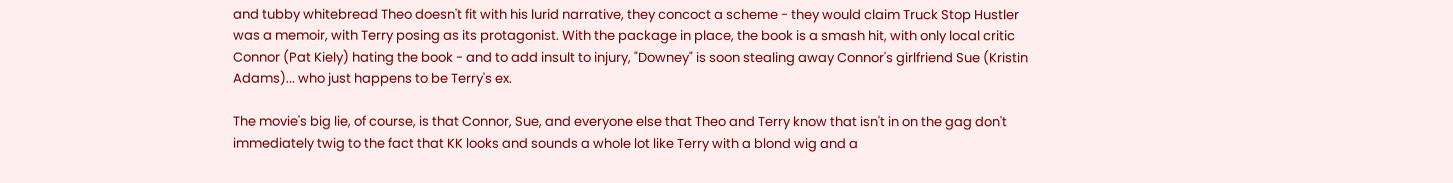and tubby whitebread Theo doesn't fit with his lurid narrative, they concoct a scheme - they would claim Truck Stop Hustler was a memoir, with Terry posing as its protagonist. With the package in place, the book is a smash hit, with only local critic Connor (Pat Kiely) hating the book - and to add insult to injury, "Downey" is soon stealing away Connor's girlfriend Sue (Kristin Adams)... who just happens to be Terry's ex.

The movie's big lie, of course, is that Connor, Sue, and everyone else that Theo and Terry know that isn't in on the gag don't immediately twig to the fact that KK looks and sounds a whole lot like Terry with a blond wig and a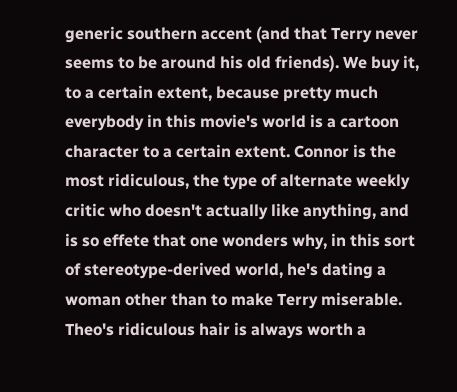generic southern accent (and that Terry never seems to be around his old friends). We buy it, to a certain extent, because pretty much everybody in this movie's world is a cartoon character to a certain extent. Connor is the most ridiculous, the type of alternate weekly critic who doesn't actually like anything, and is so effete that one wonders why, in this sort of stereotype-derived world, he's dating a woman other than to make Terry miserable. Theo's ridiculous hair is always worth a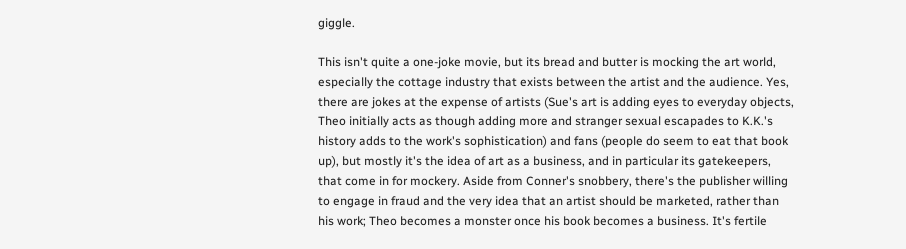giggle.

This isn't quite a one-joke movie, but its bread and butter is mocking the art world, especially the cottage industry that exists between the artist and the audience. Yes, there are jokes at the expense of artists (Sue's art is adding eyes to everyday objects, Theo initially acts as though adding more and stranger sexual escapades to K.K.'s history adds to the work's sophistication) and fans (people do seem to eat that book up), but mostly it's the idea of art as a business, and in particular its gatekeepers, that come in for mockery. Aside from Conner's snobbery, there's the publisher willing to engage in fraud and the very idea that an artist should be marketed, rather than his work; Theo becomes a monster once his book becomes a business. It's fertile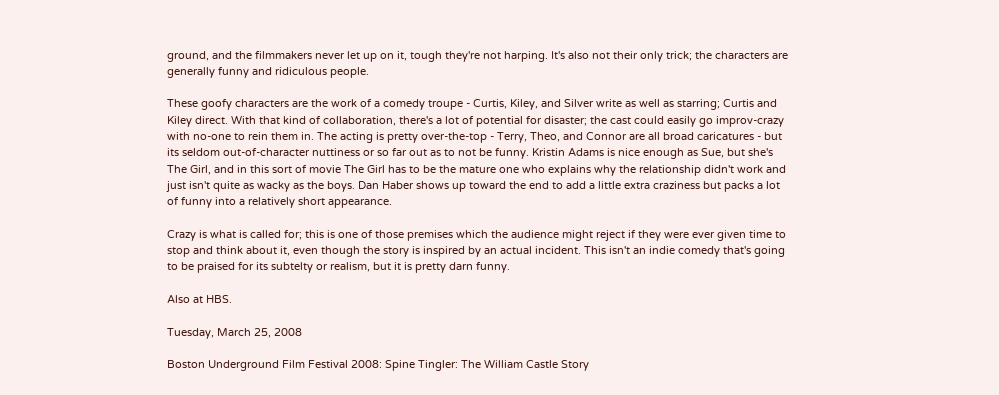ground, and the filmmakers never let up on it, tough they're not harping. It's also not their only trick; the characters are generally funny and ridiculous people.

These goofy characters are the work of a comedy troupe - Curtis, Kiley, and Silver write as well as starring; Curtis and Kiley direct. With that kind of collaboration, there's a lot of potential for disaster; the cast could easily go improv-crazy with no-one to rein them in. The acting is pretty over-the-top - Terry, Theo, and Connor are all broad caricatures - but its seldom out-of-character nuttiness or so far out as to not be funny. Kristin Adams is nice enough as Sue, but she's The Girl, and in this sort of movie The Girl has to be the mature one who explains why the relationship didn't work and just isn't quite as wacky as the boys. Dan Haber shows up toward the end to add a little extra craziness but packs a lot of funny into a relatively short appearance.

Crazy is what is called for; this is one of those premises which the audience might reject if they were ever given time to stop and think about it, even though the story is inspired by an actual incident. This isn't an indie comedy that's going to be praised for its subtelty or realism, but it is pretty darn funny.

Also at HBS.

Tuesday, March 25, 2008

Boston Underground Film Festival 2008: Spine Tingler: The William Castle Story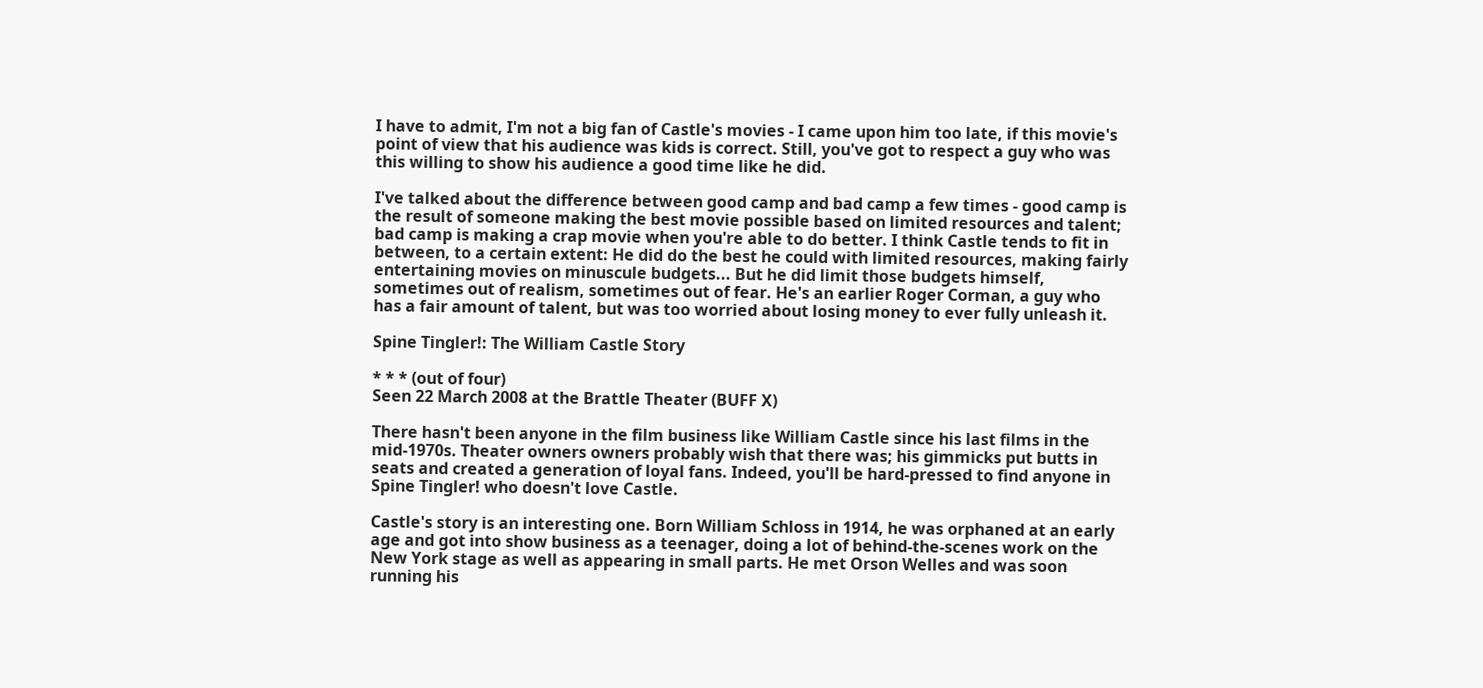I have to admit, I'm not a big fan of Castle's movies - I came upon him too late, if this movie's point of view that his audience was kids is correct. Still, you've got to respect a guy who was this willing to show his audience a good time like he did.

I've talked about the difference between good camp and bad camp a few times - good camp is the result of someone making the best movie possible based on limited resources and talent; bad camp is making a crap movie when you're able to do better. I think Castle tends to fit in between, to a certain extent: He did do the best he could with limited resources, making fairly entertaining movies on minuscule budgets... But he did limit those budgets himself, sometimes out of realism, sometimes out of fear. He's an earlier Roger Corman, a guy who has a fair amount of talent, but was too worried about losing money to ever fully unleash it.

Spine Tingler!: The William Castle Story

* * * (out of four)
Seen 22 March 2008 at the Brattle Theater (BUFF X)

There hasn't been anyone in the film business like William Castle since his last films in the mid-1970s. Theater owners owners probably wish that there was; his gimmicks put butts in seats and created a generation of loyal fans. Indeed, you'll be hard-pressed to find anyone in Spine Tingler! who doesn't love Castle.

Castle's story is an interesting one. Born William Schloss in 1914, he was orphaned at an early age and got into show business as a teenager, doing a lot of behind-the-scenes work on the New York stage as well as appearing in small parts. He met Orson Welles and was soon running his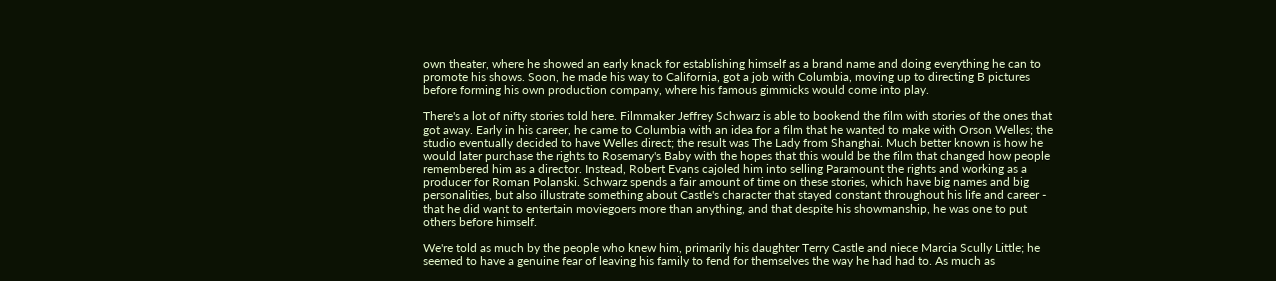own theater, where he showed an early knack for establishing himself as a brand name and doing everything he can to promote his shows. Soon, he made his way to California, got a job with Columbia, moving up to directing B pictures before forming his own production company, where his famous gimmicks would come into play.

There's a lot of nifty stories told here. Filmmaker Jeffrey Schwarz is able to bookend the film with stories of the ones that got away. Early in his career, he came to Columbia with an idea for a film that he wanted to make with Orson Welles; the studio eventually decided to have Welles direct; the result was The Lady from Shanghai. Much better known is how he would later purchase the rights to Rosemary's Baby with the hopes that this would be the film that changed how people remembered him as a director. Instead, Robert Evans cajoled him into selling Paramount the rights and working as a producer for Roman Polanski. Schwarz spends a fair amount of time on these stories, which have big names and big personalities, but also illustrate something about Castle's character that stayed constant throughout his life and career - that he did want to entertain moviegoers more than anything, and that despite his showmanship, he was one to put others before himself.

We're told as much by the people who knew him, primarily his daughter Terry Castle and niece Marcia Scully Little; he seemed to have a genuine fear of leaving his family to fend for themselves the way he had had to. As much as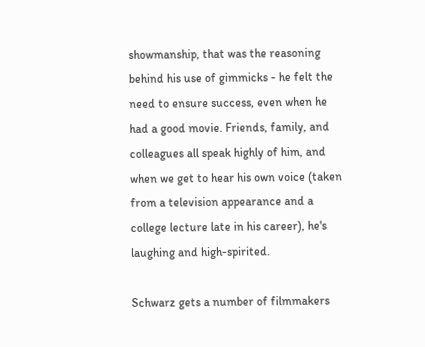showmanship, that was the reasoning behind his use of gimmicks - he felt the need to ensure success, even when he had a good movie. Friends, family, and colleagues all speak highly of him, and when we get to hear his own voice (taken from a television appearance and a college lecture late in his career), he's laughing and high-spirited.

Schwarz gets a number of filmmakers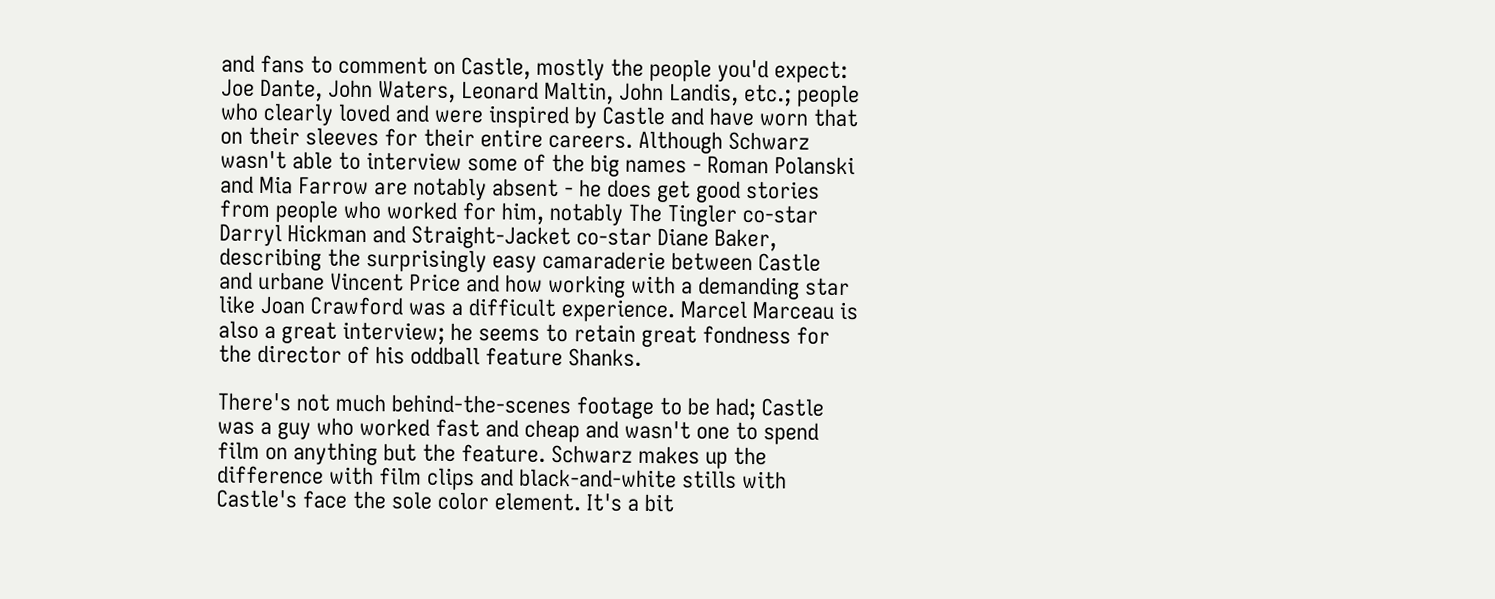and fans to comment on Castle, mostly the people you'd expect: Joe Dante, John Waters, Leonard Maltin, John Landis, etc.; people who clearly loved and were inspired by Castle and have worn that on their sleeves for their entire careers. Although Schwarz wasn't able to interview some of the big names - Roman Polanski and Mia Farrow are notably absent - he does get good stories from people who worked for him, notably The Tingler co-star Darryl Hickman and Straight-Jacket co-star Diane Baker, describing the surprisingly easy camaraderie between Castle and urbane Vincent Price and how working with a demanding star like Joan Crawford was a difficult experience. Marcel Marceau is also a great interview; he seems to retain great fondness for the director of his oddball feature Shanks.

There's not much behind-the-scenes footage to be had; Castle was a guy who worked fast and cheap and wasn't one to spend film on anything but the feature. Schwarz makes up the difference with film clips and black-and-white stills with Castle's face the sole color element. It's a bit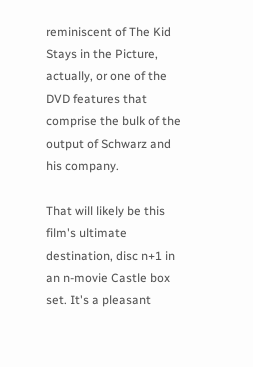reminiscent of The Kid Stays in the Picture, actually, or one of the DVD features that comprise the bulk of the output of Schwarz and his company.

That will likely be this film's ultimate destination, disc n+1 in an n-movie Castle box set. It's a pleasant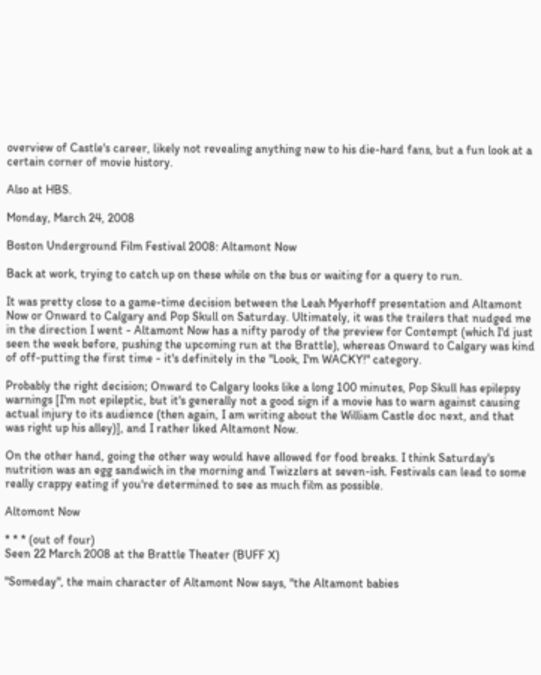overview of Castle's career, likely not revealing anything new to his die-hard fans, but a fun look at a certain corner of movie history.

Also at HBS.

Monday, March 24, 2008

Boston Underground Film Festival 2008: Altamont Now

Back at work, trying to catch up on these while on the bus or waiting for a query to run.

It was pretty close to a game-time decision between the Leah Myerhoff presentation and Altamont Now or Onward to Calgary and Pop Skull on Saturday. Ultimately, it was the trailers that nudged me in the direction I went - Altamont Now has a nifty parody of the preview for Contempt (which I'd just seen the week before, pushing the upcoming run at the Brattle), whereas Onward to Calgary was kind of off-putting the first time - it's definitely in the "Look, I'm WACKY!" category.

Probably the right decision; Onward to Calgary looks like a long 100 minutes, Pop Skull has epilepsy warnings [I'm not epileptic, but it's generally not a good sign if a movie has to warn against causing actual injury to its audience (then again, I am writing about the William Castle doc next, and that was right up his alley)], and I rather liked Altamont Now.

On the other hand, going the other way would have allowed for food breaks. I think Saturday's nutrition was an egg sandwich in the morning and Twizzlers at seven-ish. Festivals can lead to some really crappy eating if you're determined to see as much film as possible.

Altomont Now

* * * (out of four)
Seen 22 March 2008 at the Brattle Theater (BUFF X)

"Someday", the main character of Altamont Now says, "the Altamont babies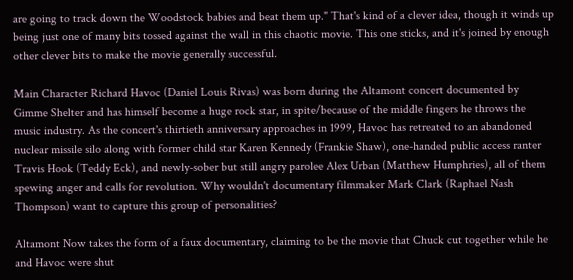are going to track down the Woodstock babies and beat them up." That's kind of a clever idea, though it winds up being just one of many bits tossed against the wall in this chaotic movie. This one sticks, and it's joined by enough other clever bits to make the movie generally successful.

Main Character Richard Havoc (Daniel Louis Rivas) was born during the Altamont concert documented by Gimme Shelter and has himself become a huge rock star, in spite/because of the middle fingers he throws the music industry. As the concert's thirtieth anniversary approaches in 1999, Havoc has retreated to an abandoned nuclear missile silo along with former child star Karen Kennedy (Frankie Shaw), one-handed public access ranter Travis Hook (Teddy Eck), and newly-sober but still angry parolee Alex Urban (Matthew Humphries), all of them spewing anger and calls for revolution. Why wouldn't documentary filmmaker Mark Clark (Raphael Nash Thompson) want to capture this group of personalities?

Altamont Now takes the form of a faux documentary, claiming to be the movie that Chuck cut together while he and Havoc were shut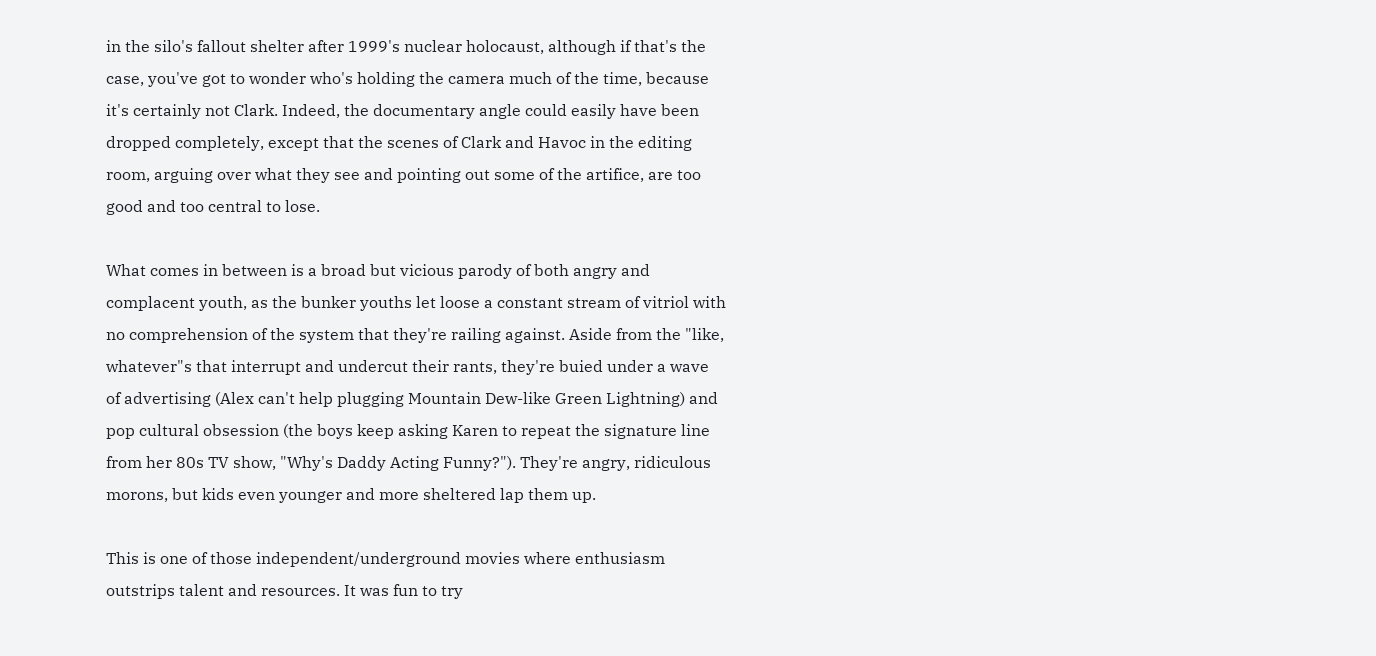in the silo's fallout shelter after 1999's nuclear holocaust, although if that's the case, you've got to wonder who's holding the camera much of the time, because it's certainly not Clark. Indeed, the documentary angle could easily have been dropped completely, except that the scenes of Clark and Havoc in the editing room, arguing over what they see and pointing out some of the artifice, are too good and too central to lose.

What comes in between is a broad but vicious parody of both angry and complacent youth, as the bunker youths let loose a constant stream of vitriol with no comprehension of the system that they're railing against. Aside from the "like, whatever"s that interrupt and undercut their rants, they're buied under a wave of advertising (Alex can't help plugging Mountain Dew-like Green Lightning) and pop cultural obsession (the boys keep asking Karen to repeat the signature line from her 80s TV show, "Why's Daddy Acting Funny?"). They're angry, ridiculous morons, but kids even younger and more sheltered lap them up.

This is one of those independent/underground movies where enthusiasm outstrips talent and resources. It was fun to try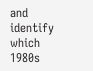and identify which 1980s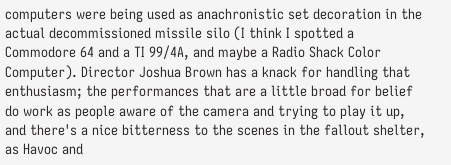computers were being used as anachronistic set decoration in the actual decommissioned missile silo (I think I spotted a Commodore 64 and a TI 99/4A, and maybe a Radio Shack Color Computer). Director Joshua Brown has a knack for handling that enthusiasm; the performances that are a little broad for belief do work as people aware of the camera and trying to play it up, and there's a nice bitterness to the scenes in the fallout shelter, as Havoc and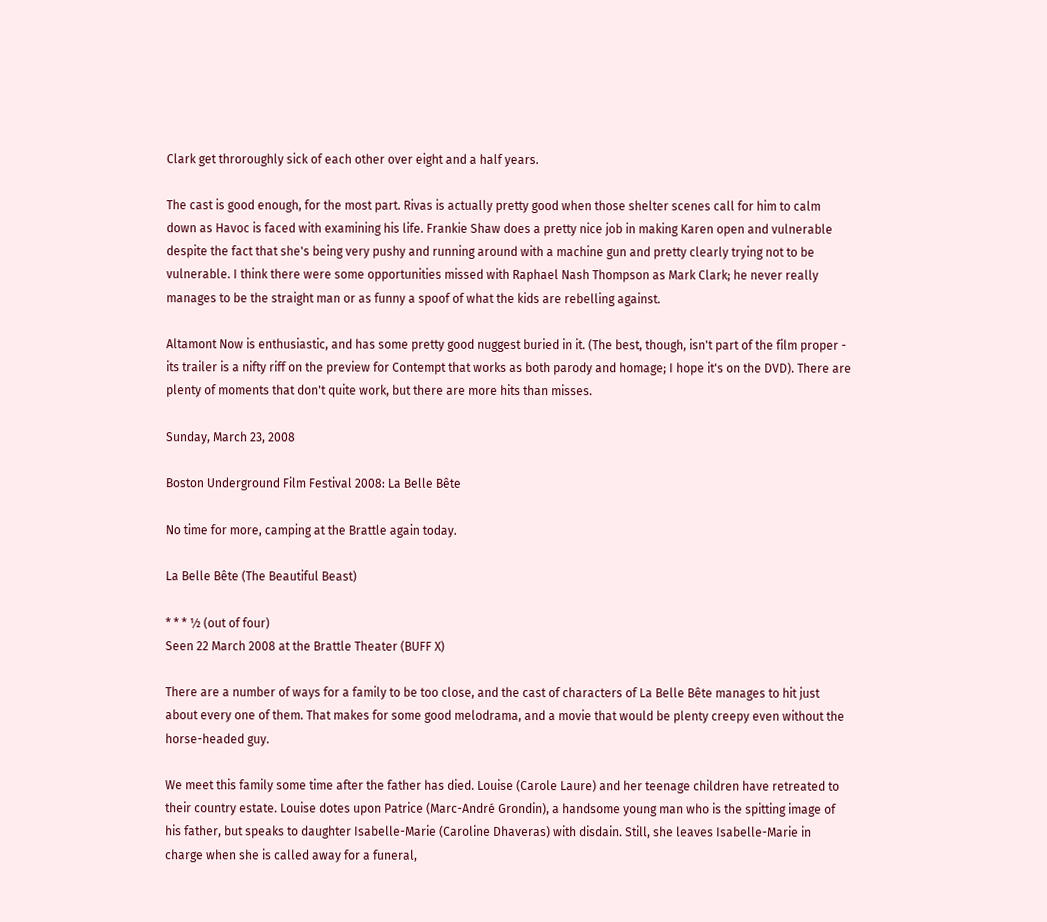Clark get throroughly sick of each other over eight and a half years.

The cast is good enough, for the most part. Rivas is actually pretty good when those shelter scenes call for him to calm down as Havoc is faced with examining his life. Frankie Shaw does a pretty nice job in making Karen open and vulnerable despite the fact that she's being very pushy and running around with a machine gun and pretty clearly trying not to be vulnerable. I think there were some opportunities missed with Raphael Nash Thompson as Mark Clark; he never really manages to be the straight man or as funny a spoof of what the kids are rebelling against.

Altamont Now is enthusiastic, and has some pretty good nuggest buried in it. (The best, though, isn't part of the film proper - its trailer is a nifty riff on the preview for Contempt that works as both parody and homage; I hope it's on the DVD). There are plenty of moments that don't quite work, but there are more hits than misses.

Sunday, March 23, 2008

Boston Underground Film Festival 2008: La Belle Bête

No time for more, camping at the Brattle again today.

La Belle Bête (The Beautiful Beast)

* * * ½ (out of four)
Seen 22 March 2008 at the Brattle Theater (BUFF X)

There are a number of ways for a family to be too close, and the cast of characters of La Belle Bête manages to hit just about every one of them. That makes for some good melodrama, and a movie that would be plenty creepy even without the horse-headed guy.

We meet this family some time after the father has died. Louise (Carole Laure) and her teenage children have retreated to their country estate. Louise dotes upon Patrice (Marc-André Grondin), a handsome young man who is the spitting image of his father, but speaks to daughter Isabelle-Marie (Caroline Dhaveras) with disdain. Still, she leaves Isabelle-Marie in charge when she is called away for a funeral,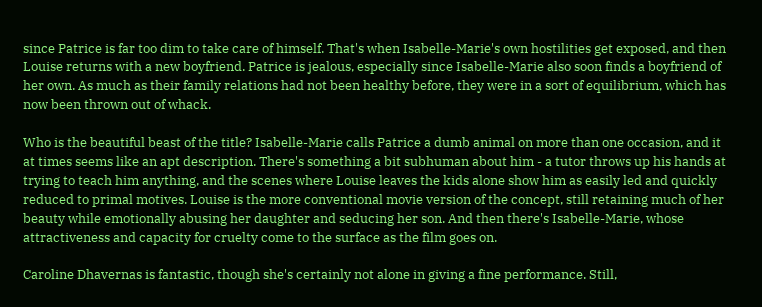since Patrice is far too dim to take care of himself. That's when Isabelle-Marie's own hostilities get exposed, and then Louise returns with a new boyfriend. Patrice is jealous, especially since Isabelle-Marie also soon finds a boyfriend of her own. As much as their family relations had not been healthy before, they were in a sort of equilibrium, which has now been thrown out of whack.

Who is the beautiful beast of the title? Isabelle-Marie calls Patrice a dumb animal on more than one occasion, and it at times seems like an apt description. There's something a bit subhuman about him - a tutor throws up his hands at trying to teach him anything, and the scenes where Louise leaves the kids alone show him as easily led and quickly reduced to primal motives. Louise is the more conventional movie version of the concept, still retaining much of her beauty while emotionally abusing her daughter and seducing her son. And then there's Isabelle-Marie, whose attractiveness and capacity for cruelty come to the surface as the film goes on.

Caroline Dhavernas is fantastic, though she's certainly not alone in giving a fine performance. Still,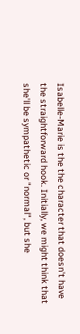Isabelle-Marie is the the character that doesn't have the straightforward hook. Initially, we might think that she'll be sympathetic or "normal", but she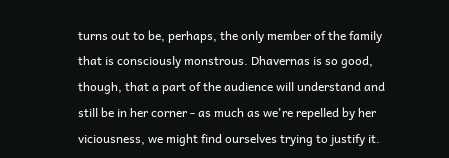turns out to be, perhaps, the only member of the family that is consciously monstrous. Dhavernas is so good, though, that a part of the audience will understand and still be in her corner - as much as we're repelled by her viciousness, we might find ourselves trying to justify it.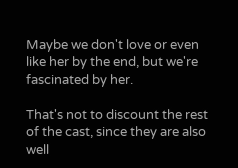Maybe we don't love or even like her by the end, but we're fascinated by her.

That's not to discount the rest of the cast, since they are also well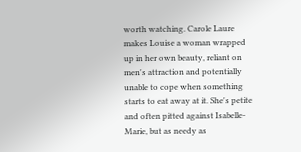worth watching. Carole Laure makes Louise a woman wrapped up in her own beauty, reliant on men's attraction and potentially unable to cope when something starts to eat away at it. She's petite and often pitted against Isabelle-Marie, but as needy as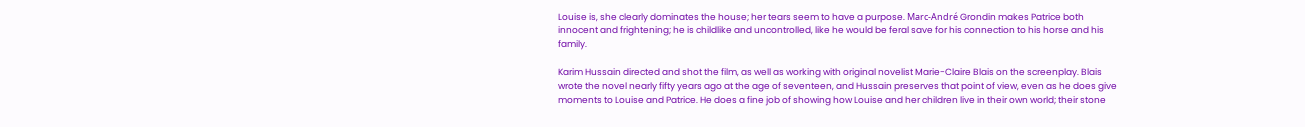Louise is, she clearly dominates the house; her tears seem to have a purpose. Marc-André Grondin makes Patrice both innocent and frightening; he is childlike and uncontrolled, like he would be feral save for his connection to his horse and his family.

Karim Hussain directed and shot the film, as well as working with original novelist Marie-Claire Blais on the screenplay. Blais wrote the novel nearly fifty years ago at the age of seventeen, and Hussain preserves that point of view, even as he does give moments to Louise and Patrice. He does a fine job of showing how Louise and her children live in their own world; their stone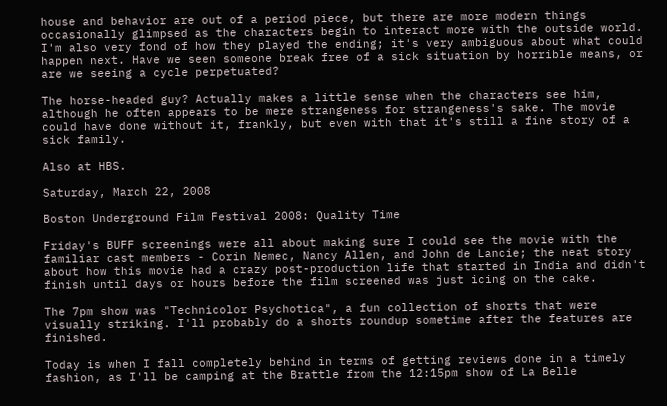house and behavior are out of a period piece, but there are more modern things occasionally glimpsed as the characters begin to interact more with the outside world. I'm also very fond of how they played the ending; it's very ambiguous about what could happen next. Have we seen someone break free of a sick situation by horrible means, or are we seeing a cycle perpetuated?

The horse-headed guy? Actually makes a little sense when the characters see him, although he often appears to be mere strangeness for strangeness's sake. The movie could have done without it, frankly, but even with that it's still a fine story of a sick family.

Also at HBS.

Saturday, March 22, 2008

Boston Underground Film Festival 2008: Quality Time

Friday's BUFF screenings were all about making sure I could see the movie with the familiar cast members - Corin Nemec, Nancy Allen, and John de Lancie; the neat story about how this movie had a crazy post-production life that started in India and didn't finish until days or hours before the film screened was just icing on the cake.

The 7pm show was "Technicolor Psychotica", a fun collection of shorts that were visually striking. I'll probably do a shorts roundup sometime after the features are finished.

Today is when I fall completely behind in terms of getting reviews done in a timely fashion, as I'll be camping at the Brattle from the 12:15pm show of La Belle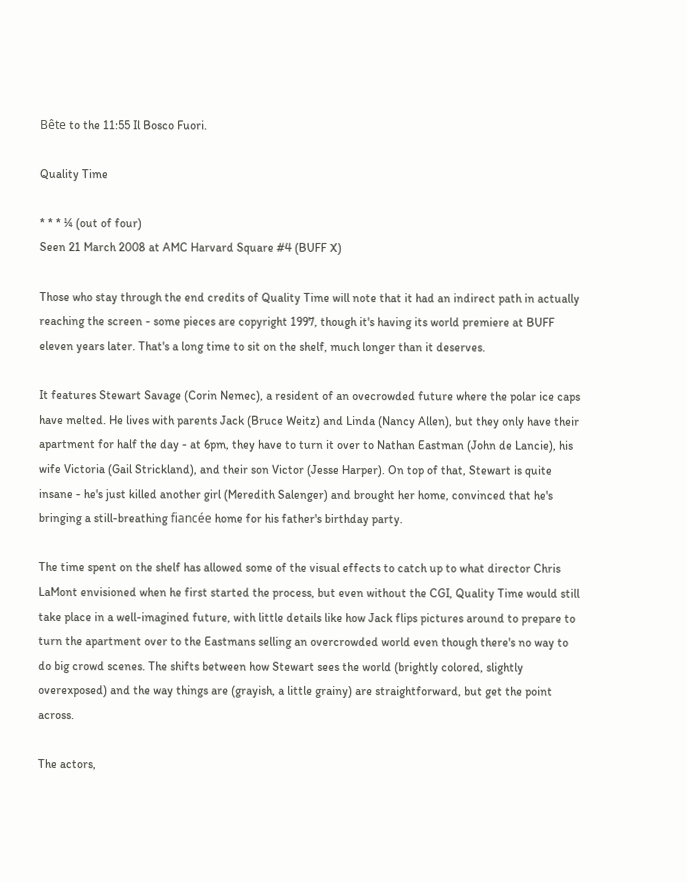Bête to the 11:55 Il Bosco Fuori.

Quality Time

* * * ¼ (out of four)
Seen 21 March 2008 at AMC Harvard Square #4 (BUFF X)

Those who stay through the end credits of Quality Time will note that it had an indirect path in actually reaching the screen - some pieces are copyright 1997, though it's having its world premiere at BUFF eleven years later. That's a long time to sit on the shelf, much longer than it deserves.

It features Stewart Savage (Corin Nemec), a resident of an ovecrowded future where the polar ice caps have melted. He lives with parents Jack (Bruce Weitz) and Linda (Nancy Allen), but they only have their apartment for half the day - at 6pm, they have to turn it over to Nathan Eastman (John de Lancie), his wife Victoria (Gail Strickland), and their son Victor (Jesse Harper). On top of that, Stewart is quite insane - he's just killed another girl (Meredith Salenger) and brought her home, convinced that he's bringing a still-breathing fiancée home for his father's birthday party.

The time spent on the shelf has allowed some of the visual effects to catch up to what director Chris LaMont envisioned when he first started the process, but even without the CGI, Quality Time would still take place in a well-imagined future, with little details like how Jack flips pictures around to prepare to turn the apartment over to the Eastmans selling an overcrowded world even though there's no way to do big crowd scenes. The shifts between how Stewart sees the world (brightly colored, slightly overexposed) and the way things are (grayish, a little grainy) are straightforward, but get the point across.

The actors,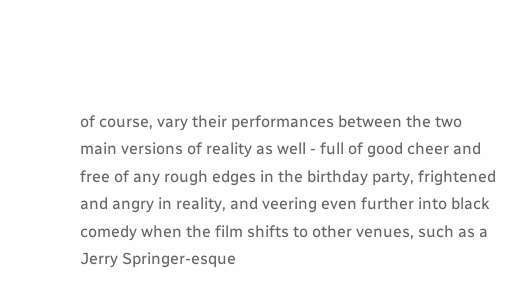of course, vary their performances between the two main versions of reality as well - full of good cheer and free of any rough edges in the birthday party, frightened and angry in reality, and veering even further into black comedy when the film shifts to other venues, such as a Jerry Springer-esque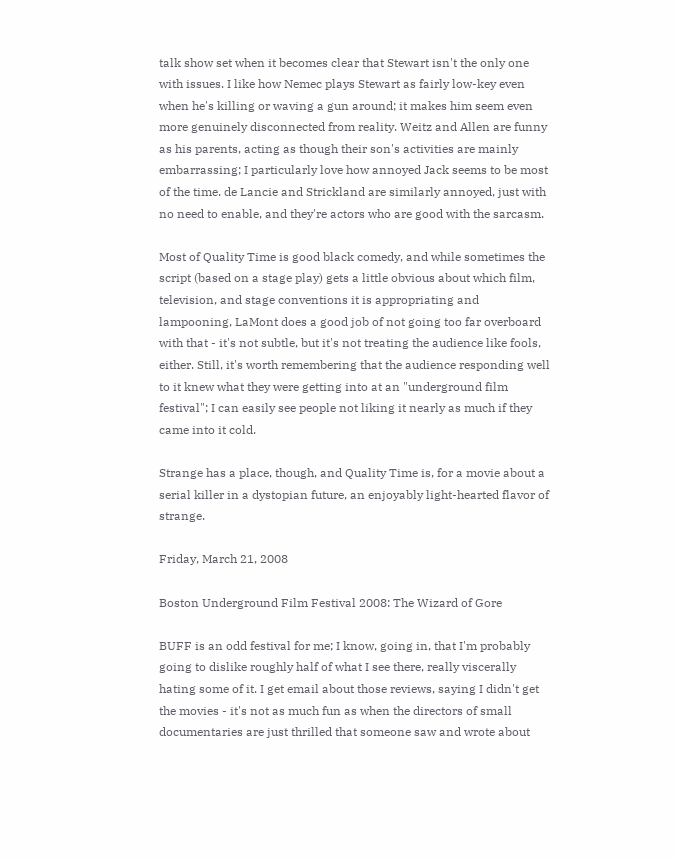talk show set when it becomes clear that Stewart isn't the only one with issues. I like how Nemec plays Stewart as fairly low-key even when he's killing or waving a gun around; it makes him seem even more genuinely disconnected from reality. Weitz and Allen are funny as his parents, acting as though their son's activities are mainly embarrassing; I particularly love how annoyed Jack seems to be most of the time. de Lancie and Strickland are similarly annoyed, just with no need to enable, and they're actors who are good with the sarcasm.

Most of Quality Time is good black comedy, and while sometimes the script (based on a stage play) gets a little obvious about which film, television, and stage conventions it is appropriating and lampooning, LaMont does a good job of not going too far overboard with that - it's not subtle, but it's not treating the audience like fools, either. Still, it's worth remembering that the audience responding well to it knew what they were getting into at an "underground film festival"; I can easily see people not liking it nearly as much if they came into it cold.

Strange has a place, though, and Quality Time is, for a movie about a serial killer in a dystopian future, an enjoyably light-hearted flavor of strange.

Friday, March 21, 2008

Boston Underground Film Festival 2008: The Wizard of Gore

BUFF is an odd festival for me; I know, going in, that I'm probably going to dislike roughly half of what I see there, really viscerally hating some of it. I get email about those reviews, saying I didn't get the movies - it's not as much fun as when the directors of small documentaries are just thrilled that someone saw and wrote about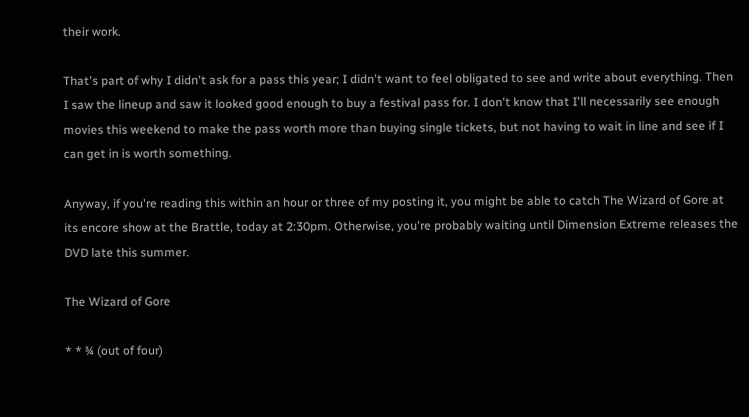their work.

That's part of why I didn't ask for a pass this year; I didn't want to feel obligated to see and write about everything. Then I saw the lineup and saw it looked good enough to buy a festival pass for. I don't know that I'll necessarily see enough movies this weekend to make the pass worth more than buying single tickets, but not having to wait in line and see if I can get in is worth something.

Anyway, if you're reading this within an hour or three of my posting it, you might be able to catch The Wizard of Gore at its encore show at the Brattle, today at 2:30pm. Otherwise, you're probably waiting until Dimension Extreme releases the DVD late this summer.

The Wizard of Gore

* * ¾ (out of four)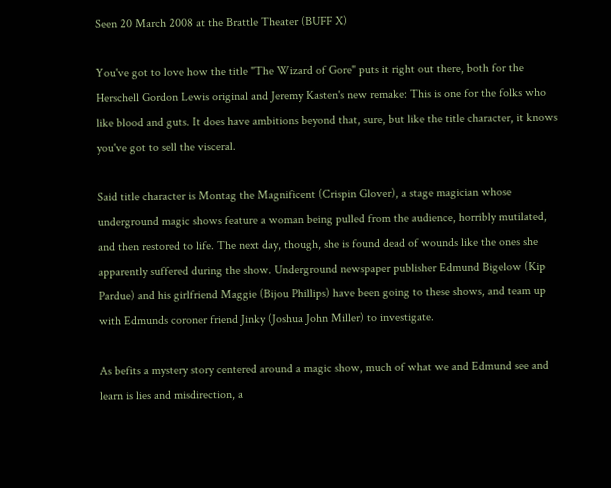Seen 20 March 2008 at the Brattle Theater (BUFF X)

You've got to love how the title "The Wizard of Gore" puts it right out there, both for the Herschell Gordon Lewis original and Jeremy Kasten's new remake: This is one for the folks who like blood and guts. It does have ambitions beyond that, sure, but like the title character, it knows you've got to sell the visceral.

Said title character is Montag the Magnificent (Crispin Glover), a stage magician whose underground magic shows feature a woman being pulled from the audience, horribly mutilated, and then restored to life. The next day, though, she is found dead of wounds like the ones she apparently suffered during the show. Underground newspaper publisher Edmund Bigelow (Kip Pardue) and his girlfriend Maggie (Bijou Phillips) have been going to these shows, and team up with Edmunds coroner friend Jinky (Joshua John Miller) to investigate.

As befits a mystery story centered around a magic show, much of what we and Edmund see and learn is lies and misdirection, a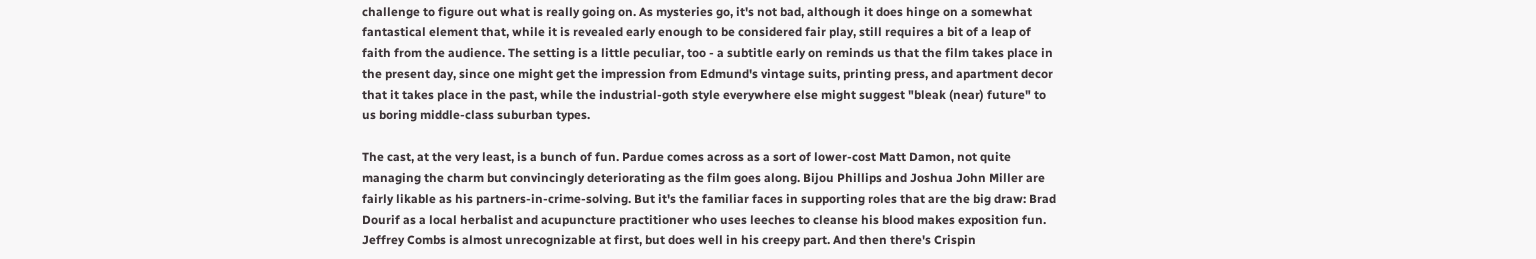challenge to figure out what is really going on. As mysteries go, it's not bad, although it does hinge on a somewhat fantastical element that, while it is revealed early enough to be considered fair play, still requires a bit of a leap of faith from the audience. The setting is a little peculiar, too - a subtitle early on reminds us that the film takes place in the present day, since one might get the impression from Edmund's vintage suits, printing press, and apartment decor that it takes place in the past, while the industrial-goth style everywhere else might suggest "bleak (near) future" to us boring middle-class suburban types.

The cast, at the very least, is a bunch of fun. Pardue comes across as a sort of lower-cost Matt Damon, not quite managing the charm but convincingly deteriorating as the film goes along. Bijou Phillips and Joshua John Miller are fairly likable as his partners-in-crime-solving. But it's the familiar faces in supporting roles that are the big draw: Brad Dourif as a local herbalist and acupuncture practitioner who uses leeches to cleanse his blood makes exposition fun. Jeffrey Combs is almost unrecognizable at first, but does well in his creepy part. And then there's Crispin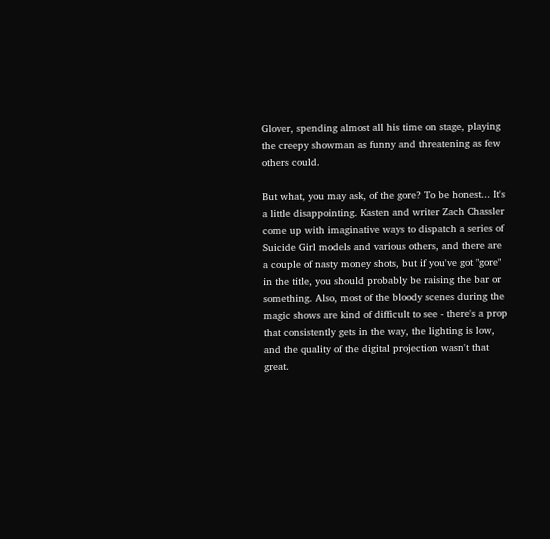Glover, spending almost all his time on stage, playing the creepy showman as funny and threatening as few others could.

But what, you may ask, of the gore? To be honest... It's a little disappointing. Kasten and writer Zach Chassler come up with imaginative ways to dispatch a series of Suicide Girl models and various others, and there are a couple of nasty money shots, but if you've got "gore" in the title, you should probably be raising the bar or something. Also, most of the bloody scenes during the magic shows are kind of difficult to see - there's a prop that consistently gets in the way, the lighting is low, and the quality of the digital projection wasn't that great.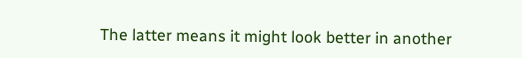The latter means it might look better in another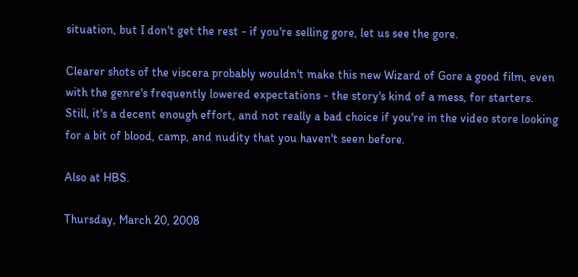situation, but I don't get the rest - if you're selling gore, let us see the gore.

Clearer shots of the viscera probably wouldn't make this new Wizard of Gore a good film, even with the genre's frequently lowered expectations - the story's kind of a mess, for starters. Still, it's a decent enough effort, and not really a bad choice if you're in the video store looking for a bit of blood, camp, and nudity that you haven't seen before.

Also at HBS.

Thursday, March 20, 2008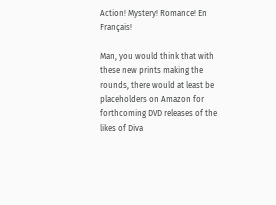Action! Mystery! Romance! En Français!

Man, you would think that with these new prints making the rounds, there would at least be placeholders on Amazon for forthcoming DVD releases of the likes of Diva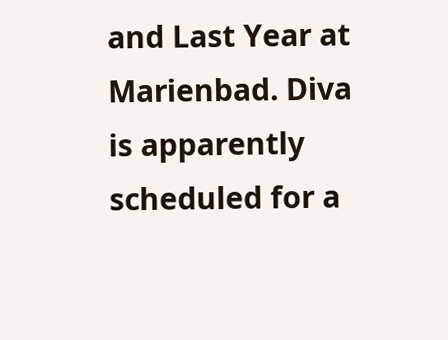and Last Year at Marienbad. Diva is apparently scheduled for a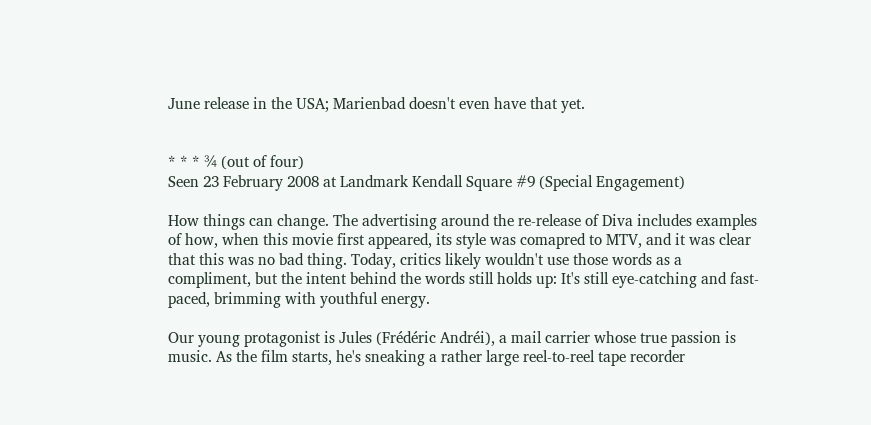June release in the USA; Marienbad doesn't even have that yet.


* * * ¾ (out of four)
Seen 23 February 2008 at Landmark Kendall Square #9 (Special Engagement)

How things can change. The advertising around the re-release of Diva includes examples of how, when this movie first appeared, its style was comapred to MTV, and it was clear that this was no bad thing. Today, critics likely wouldn't use those words as a compliment, but the intent behind the words still holds up: It's still eye-catching and fast-paced, brimming with youthful energy.

Our young protagonist is Jules (Frédéric Andréi), a mail carrier whose true passion is music. As the film starts, he's sneaking a rather large reel-to-reel tape recorder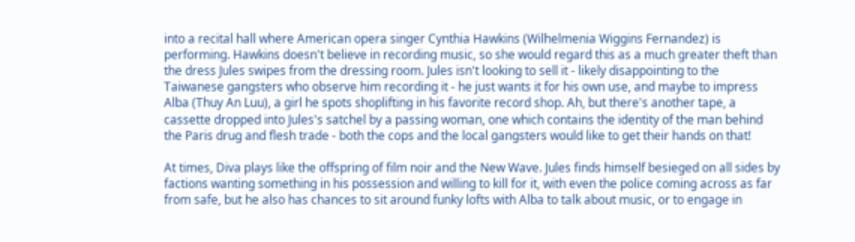into a recital hall where American opera singer Cynthia Hawkins (Wilhelmenia Wiggins Fernandez) is performing. Hawkins doesn't believe in recording music, so she would regard this as a much greater theft than the dress Jules swipes from the dressing room. Jules isn't looking to sell it - likely disappointing to the Taiwanese gangsters who observe him recording it - he just wants it for his own use, and maybe to impress Alba (Thuy An Luu), a girl he spots shoplifting in his favorite record shop. Ah, but there's another tape, a cassette dropped into Jules's satchel by a passing woman, one which contains the identity of the man behind the Paris drug and flesh trade - both the cops and the local gangsters would like to get their hands on that!

At times, Diva plays like the offspring of film noir and the New Wave. Jules finds himself besieged on all sides by factions wanting something in his possession and willing to kill for it, with even the police coming across as far from safe, but he also has chances to sit around funky lofts with Alba to talk about music, or to engage in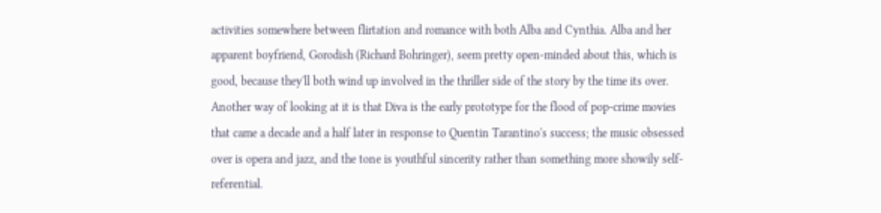activities somewhere between flirtation and romance with both Alba and Cynthia. Alba and her apparent boyfriend, Gorodish (Richard Bohringer), seem pretty open-minded about this, which is good, because they'll both wind up involved in the thriller side of the story by the time its over. Another way of looking at it is that Diva is the early prototype for the flood of pop-crime movies that came a decade and a half later in response to Quentin Tarantino's success; the music obsessed over is opera and jazz, and the tone is youthful sincerity rather than something more showily self-referential.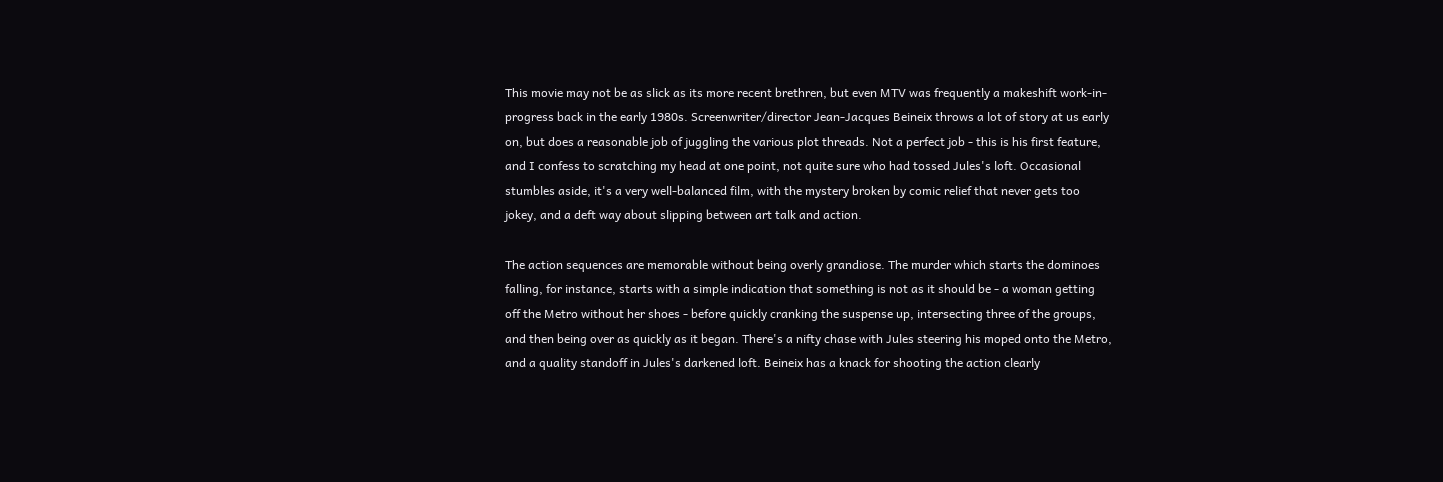This movie may not be as slick as its more recent brethren, but even MTV was frequently a makeshift work-in-progress back in the early 1980s. Screenwriter/director Jean-Jacques Beineix throws a lot of story at us early on, but does a reasonable job of juggling the various plot threads. Not a perfect job - this is his first feature, and I confess to scratching my head at one point, not quite sure who had tossed Jules's loft. Occasional stumbles aside, it's a very well-balanced film, with the mystery broken by comic relief that never gets too jokey, and a deft way about slipping between art talk and action.

The action sequences are memorable without being overly grandiose. The murder which starts the dominoes falling, for instance, starts with a simple indication that something is not as it should be - a woman getting off the Metro without her shoes - before quickly cranking the suspense up, intersecting three of the groups, and then being over as quickly as it began. There's a nifty chase with Jules steering his moped onto the Metro, and a quality standoff in Jules's darkened loft. Beineix has a knack for shooting the action clearly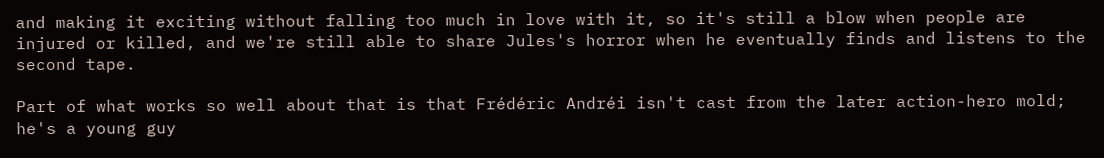and making it exciting without falling too much in love with it, so it's still a blow when people are injured or killed, and we're still able to share Jules's horror when he eventually finds and listens to the second tape.

Part of what works so well about that is that Frédéric Andréi isn't cast from the later action-hero mold; he's a young guy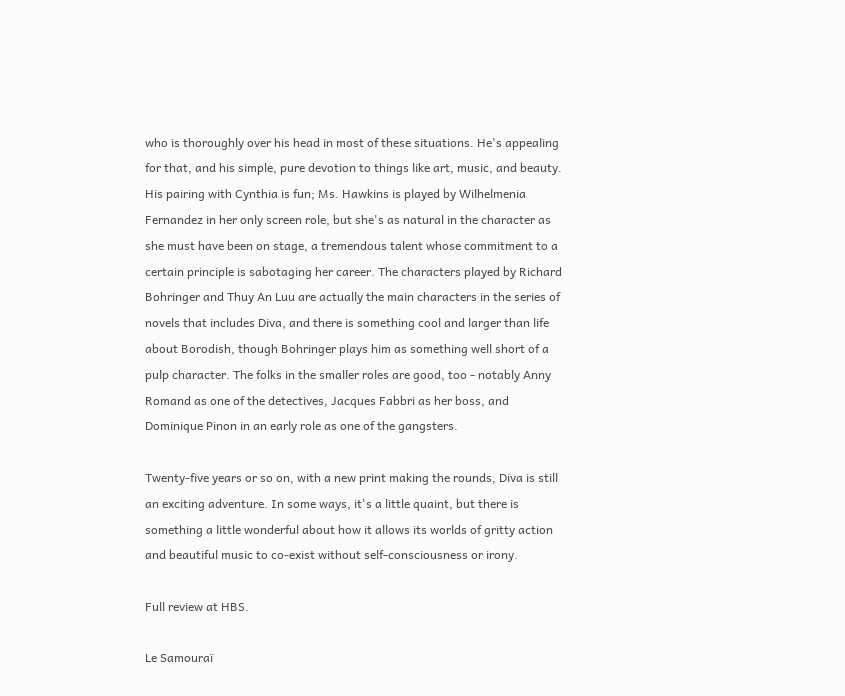who is thoroughly over his head in most of these situations. He's appealing for that, and his simple, pure devotion to things like art, music, and beauty. His pairing with Cynthia is fun; Ms. Hawkins is played by Wilhelmenia Fernandez in her only screen role, but she's as natural in the character as she must have been on stage, a tremendous talent whose commitment to a certain principle is sabotaging her career. The characters played by Richard Bohringer and Thuy An Luu are actually the main characters in the series of novels that includes Diva, and there is something cool and larger than life about Borodish, though Bohringer plays him as something well short of a pulp character. The folks in the smaller roles are good, too - notably Anny Romand as one of the detectives, Jacques Fabbri as her boss, and Dominique Pinon in an early role as one of the gangsters.

Twenty-five years or so on, with a new print making the rounds, Diva is still an exciting adventure. In some ways, it's a little quaint, but there is something a little wonderful about how it allows its worlds of gritty action and beautiful music to co-exist without self-consciousness or irony.

Full review at HBS.

Le Samouraï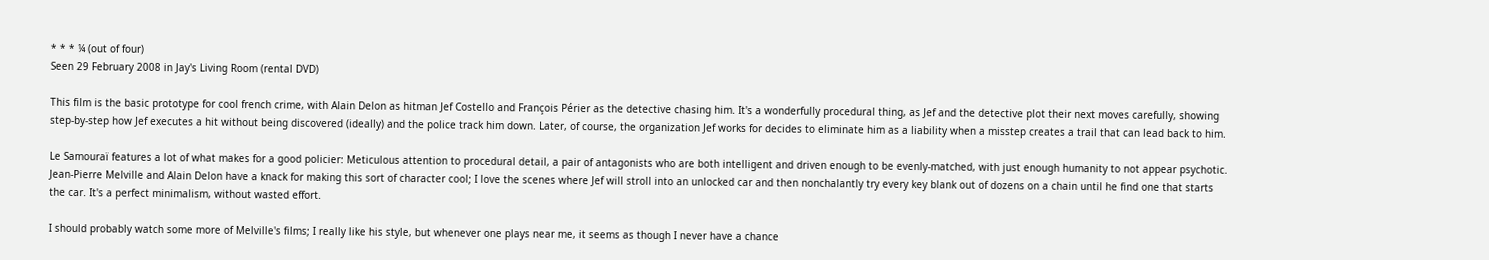* * * ¼ (out of four)
Seen 29 February 2008 in Jay's Living Room (rental DVD)

This film is the basic prototype for cool french crime, with Alain Delon as hitman Jef Costello and François Périer as the detective chasing him. It's a wonderfully procedural thing, as Jef and the detective plot their next moves carefully, showing step-by-step how Jef executes a hit without being discovered (ideally) and the police track him down. Later, of course, the organization Jef works for decides to eliminate him as a liability when a misstep creates a trail that can lead back to him.

Le Samouraï features a lot of what makes for a good policier: Meticulous attention to procedural detail, a pair of antagonists who are both intelligent and driven enough to be evenly-matched, with just enough humanity to not appear psychotic. Jean-Pierre Melville and Alain Delon have a knack for making this sort of character cool; I love the scenes where Jef will stroll into an unlocked car and then nonchalantly try every key blank out of dozens on a chain until he find one that starts the car. It's a perfect minimalism, without wasted effort.

I should probably watch some more of Melville's films; I really like his style, but whenever one plays near me, it seems as though I never have a chance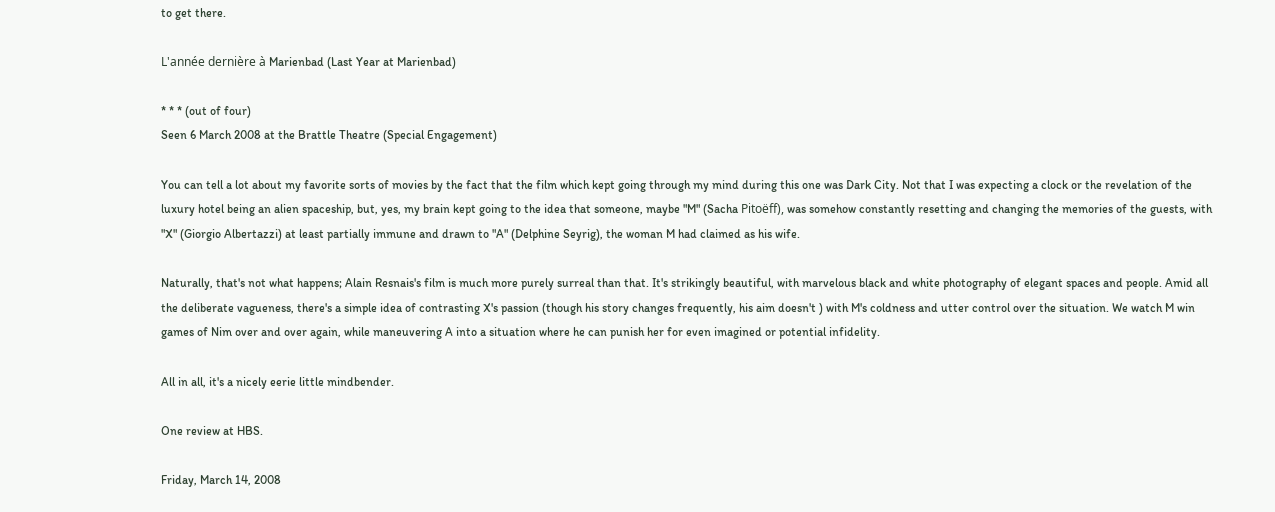to get there.

L'année dernière à Marienbad (Last Year at Marienbad)

* * * (out of four)
Seen 6 March 2008 at the Brattle Theatre (Special Engagement)

You can tell a lot about my favorite sorts of movies by the fact that the film which kept going through my mind during this one was Dark City. Not that I was expecting a clock or the revelation of the luxury hotel being an alien spaceship, but, yes, my brain kept going to the idea that someone, maybe "M" (Sacha Pitoëff), was somehow constantly resetting and changing the memories of the guests, with "X" (Giorgio Albertazzi) at least partially immune and drawn to "A" (Delphine Seyrig), the woman M had claimed as his wife.

Naturally, that's not what happens; Alain Resnais's film is much more purely surreal than that. It's strikingly beautiful, with marvelous black and white photography of elegant spaces and people. Amid all the deliberate vagueness, there's a simple idea of contrasting X's passion (though his story changes frequently, his aim doesn't ) with M's coldness and utter control over the situation. We watch M win games of Nim over and over again, while maneuvering A into a situation where he can punish her for even imagined or potential infidelity.

All in all, it's a nicely eerie little mindbender.

One review at HBS.

Friday, March 14, 2008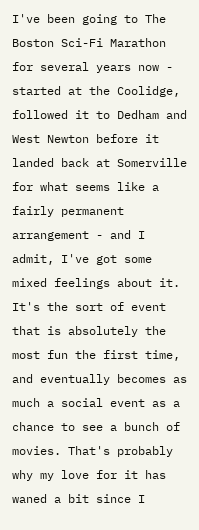I've been going to The Boston Sci-Fi Marathon for several years now - started at the Coolidge, followed it to Dedham and West Newton before it landed back at Somerville for what seems like a fairly permanent arrangement - and I admit, I've got some mixed feelings about it. It's the sort of event that is absolutely the most fun the first time, and eventually becomes as much a social event as a chance to see a bunch of movies. That's probably why my love for it has waned a bit since I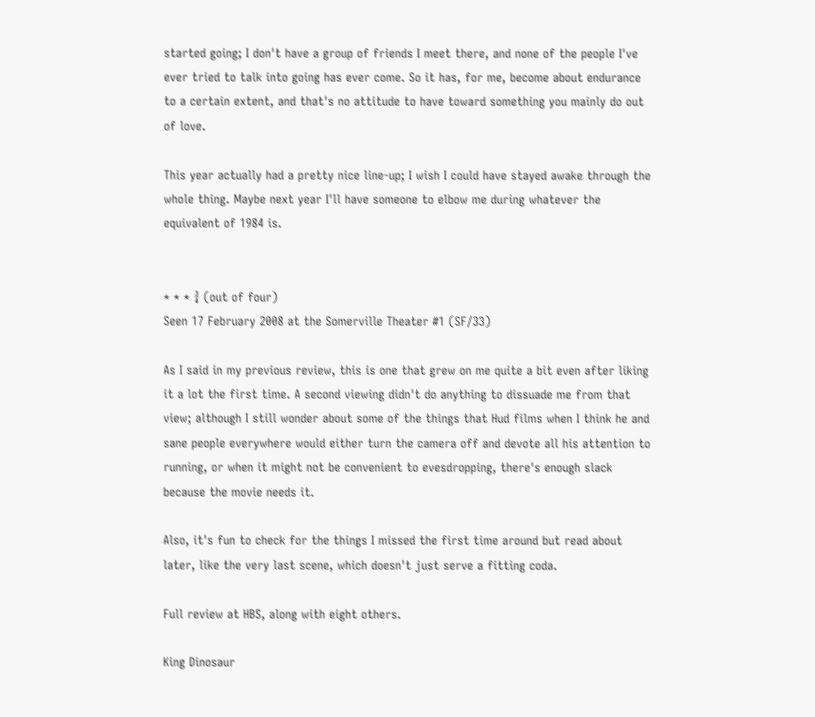started going; I don't have a group of friends I meet there, and none of the people I've ever tried to talk into going has ever come. So it has, for me, become about endurance to a certain extent, and that's no attitude to have toward something you mainly do out of love.

This year actually had a pretty nice line-up; I wish I could have stayed awake through the whole thing. Maybe next year I'll have someone to elbow me during whatever the equivalent of 1984 is.


* * * ¾ (out of four)
Seen 17 February 2008 at the Somerville Theater #1 (SF/33)

As I said in my previous review, this is one that grew on me quite a bit even after liking it a lot the first time. A second viewing didn't do anything to dissuade me from that view; although I still wonder about some of the things that Hud films when I think he and sane people everywhere would either turn the camera off and devote all his attention to running, or when it might not be convenient to evesdropping, there's enough slack because the movie needs it.

Also, it's fun to check for the things I missed the first time around but read about later, like the very last scene, which doesn't just serve a fitting coda.

Full review at HBS, along with eight others.

King Dinosaur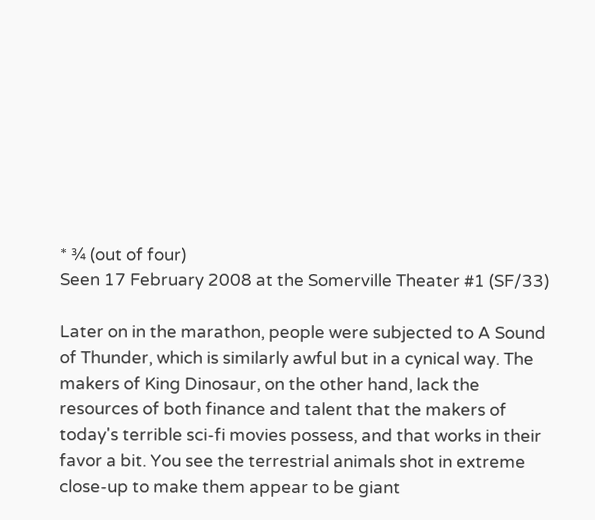* ¾ (out of four)
Seen 17 February 2008 at the Somerville Theater #1 (SF/33)

Later on in the marathon, people were subjected to A Sound of Thunder, which is similarly awful but in a cynical way. The makers of King Dinosaur, on the other hand, lack the resources of both finance and talent that the makers of today's terrible sci-fi movies possess, and that works in their favor a bit. You see the terrestrial animals shot in extreme close-up to make them appear to be giant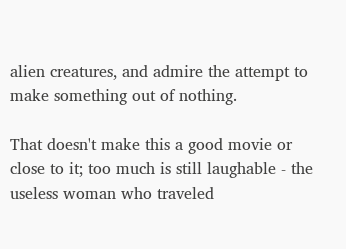alien creatures, and admire the attempt to make something out of nothing.

That doesn't make this a good movie or close to it; too much is still laughable - the useless woman who traveled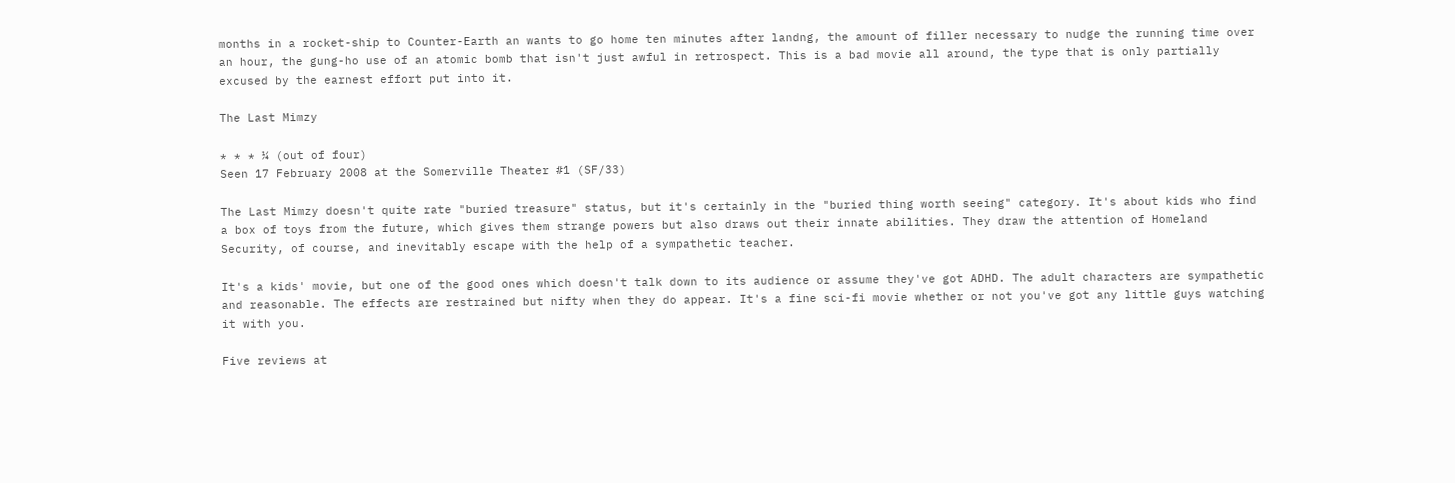months in a rocket-ship to Counter-Earth an wants to go home ten minutes after landng, the amount of filler necessary to nudge the running time over an hour, the gung-ho use of an atomic bomb that isn't just awful in retrospect. This is a bad movie all around, the type that is only partially excused by the earnest effort put into it.

The Last Mimzy

* * * ¼ (out of four)
Seen 17 February 2008 at the Somerville Theater #1 (SF/33)

The Last Mimzy doesn't quite rate "buried treasure" status, but it's certainly in the "buried thing worth seeing" category. It's about kids who find a box of toys from the future, which gives them strange powers but also draws out their innate abilities. They draw the attention of Homeland Security, of course, and inevitably escape with the help of a sympathetic teacher.

It's a kids' movie, but one of the good ones which doesn't talk down to its audience or assume they've got ADHD. The adult characters are sympathetic and reasonable. The effects are restrained but nifty when they do appear. It's a fine sci-fi movie whether or not you've got any little guys watching it with you.

Five reviews at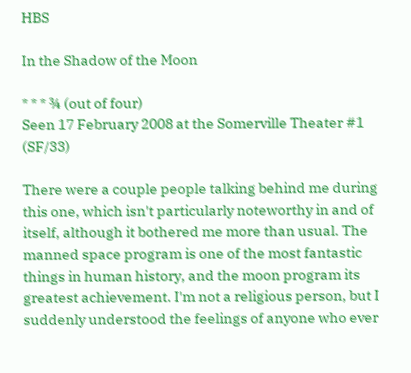HBS

In the Shadow of the Moon

* * * ¾ (out of four)
Seen 17 February 2008 at the Somerville Theater #1 (SF/33)

There were a couple people talking behind me during this one, which isn't particularly noteworthy in and of itself, although it bothered me more than usual. The manned space program is one of the most fantastic things in human history, and the moon program its greatest achievement. I'm not a religious person, but I suddenly understood the feelings of anyone who ever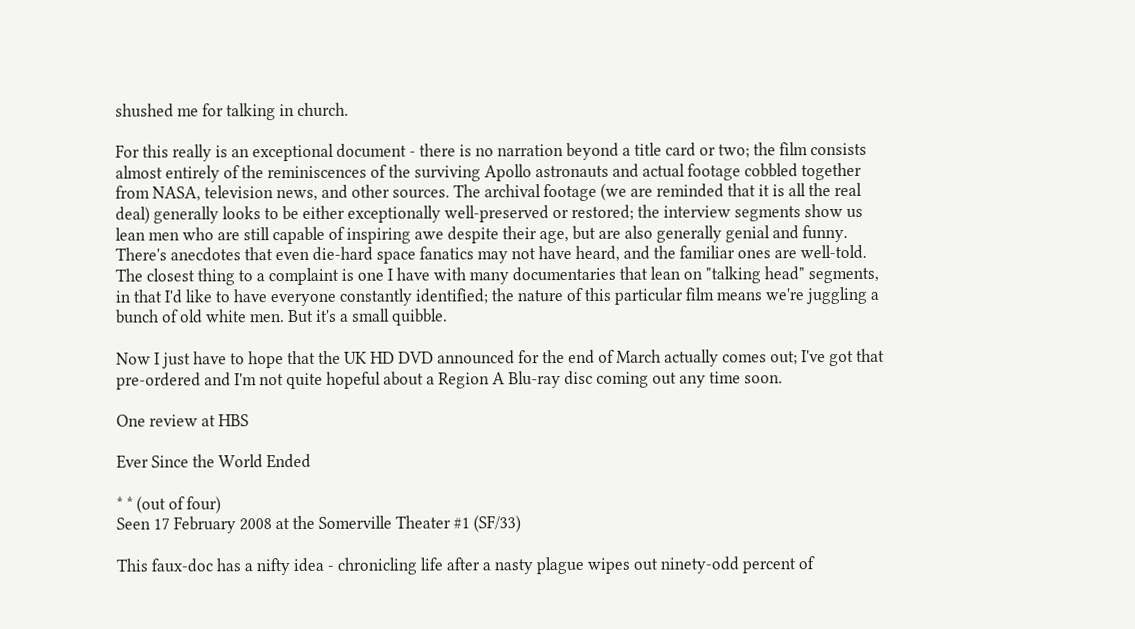shushed me for talking in church.

For this really is an exceptional document - there is no narration beyond a title card or two; the film consists almost entirely of the reminiscences of the surviving Apollo astronauts and actual footage cobbled together from NASA, television news, and other sources. The archival footage (we are reminded that it is all the real deal) generally looks to be either exceptionally well-preserved or restored; the interview segments show us lean men who are still capable of inspiring awe despite their age, but are also generally genial and funny. There's anecdotes that even die-hard space fanatics may not have heard, and the familiar ones are well-told. The closest thing to a complaint is one I have with many documentaries that lean on "talking head" segments, in that I'd like to have everyone constantly identified; the nature of this particular film means we're juggling a bunch of old white men. But it's a small quibble.

Now I just have to hope that the UK HD DVD announced for the end of March actually comes out; I've got that pre-ordered and I'm not quite hopeful about a Region A Blu-ray disc coming out any time soon.

One review at HBS

Ever Since the World Ended

* * (out of four)
Seen 17 February 2008 at the Somerville Theater #1 (SF/33)

This faux-doc has a nifty idea - chronicling life after a nasty plague wipes out ninety-odd percent of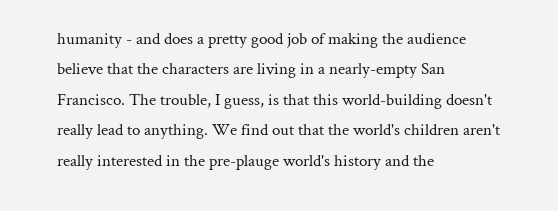humanity - and does a pretty good job of making the audience believe that the characters are living in a nearly-empty San Francisco. The trouble, I guess, is that this world-building doesn't really lead to anything. We find out that the world's children aren't really interested in the pre-plauge world's history and the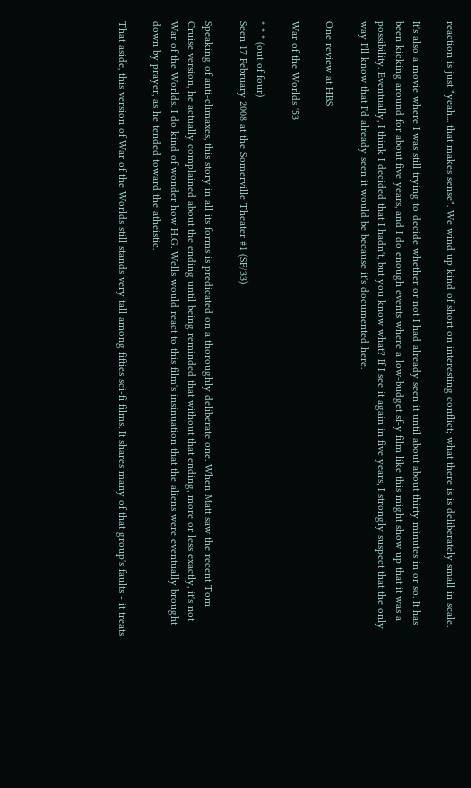reaction is just "yeah... that makes sense". We wind up kind of short on interesting conflict; what there is is deliberately small in scale.

It's also a movie where I was still trying to decide whether or not I had already seen it until about about thirty minutes in or so. It has been kicking around for about five years, and I do enough events where a low-budget sf-y film like this might show up that it was a possibility. Eventually, I think I decided that I hadn't, but you know what? If I see it again in five years, I strongly suspect that the only way I'll know that I'd already seen it would be because it's documented here.

One review at HBS

War of the Worlds '53

* * * (out of four)
Seen 17 February 2008 at the Somerville Theater #1 (SF/33)

Speaking of anti-climaxes, this story in all its forms is predicated on a thoroughly deliberate one. When Matt saw the recent Tom Cruise version, he actually complained about the ending until being reminded that without that ending, more or less exactly, it's not War of the Worlds. I do kind of wonder how H.G. Wells would react to this film's insinuation that the aliens were eventually brought down by prayer, as he tended toward the atheistic.

That aside, this version of War of the Worlds still stands very tall among fifties sci-fi films. It shares many of that group's faults - it treats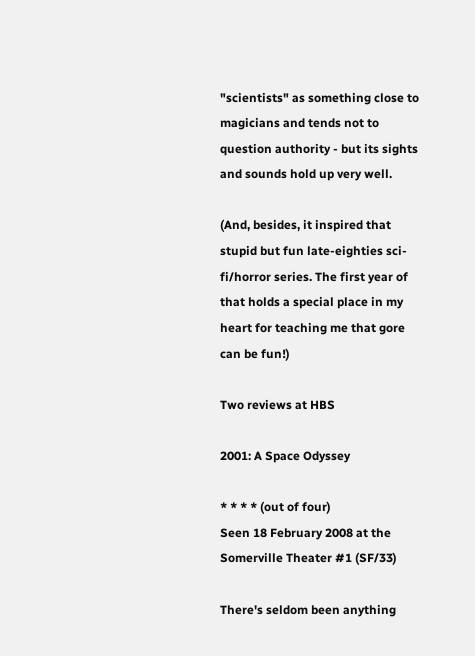"scientists" as something close to magicians and tends not to question authority - but its sights and sounds hold up very well.

(And, besides, it inspired that stupid but fun late-eighties sci-fi/horror series. The first year of that holds a special place in my heart for teaching me that gore can be fun!)

Two reviews at HBS

2001: A Space Odyssey

* * * * (out of four)
Seen 18 February 2008 at the Somerville Theater #1 (SF/33)

There's seldom been anything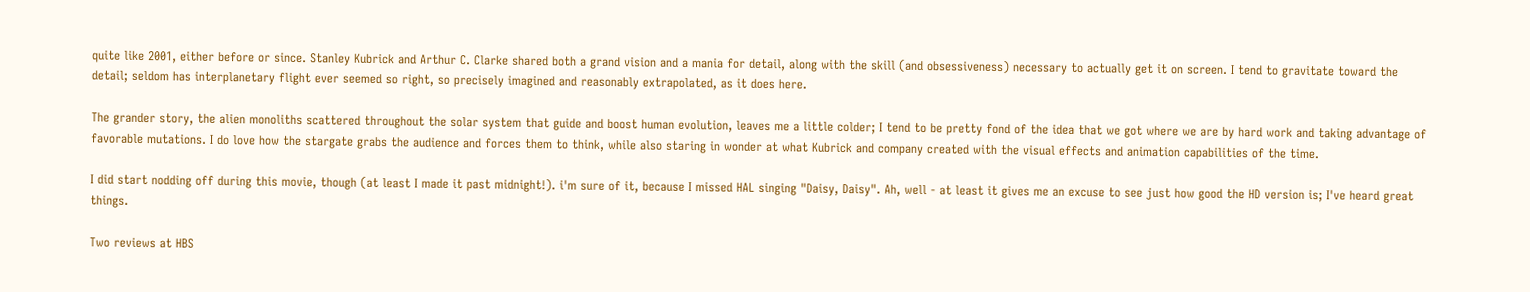quite like 2001, either before or since. Stanley Kubrick and Arthur C. Clarke shared both a grand vision and a mania for detail, along with the skill (and obsessiveness) necessary to actually get it on screen. I tend to gravitate toward the detail; seldom has interplanetary flight ever seemed so right, so precisely imagined and reasonably extrapolated, as it does here.

The grander story, the alien monoliths scattered throughout the solar system that guide and boost human evolution, leaves me a little colder; I tend to be pretty fond of the idea that we got where we are by hard work and taking advantage of favorable mutations. I do love how the stargate grabs the audience and forces them to think, while also staring in wonder at what Kubrick and company created with the visual effects and animation capabilities of the time.

I did start nodding off during this movie, though (at least I made it past midnight!). i'm sure of it, because I missed HAL singing "Daisy, Daisy". Ah, well - at least it gives me an excuse to see just how good the HD version is; I've heard great things.

Two reviews at HBS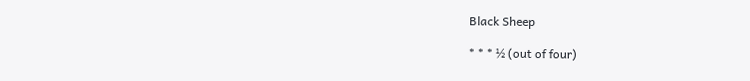Black Sheep

* * * ½ (out of four)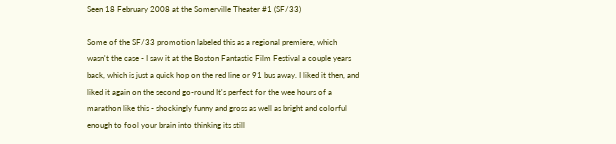Seen 18 February 2008 at the Somerville Theater #1 (SF/33)

Some of the SF/33 promotion labeled this as a regional premiere, which wasn't the case - I saw it at the Boston Fantastic Film Festival a couple years back, which is just a quick hop on the red line or 91 bus away. I liked it then, and liked it again on the second go-round It's perfect for the wee hours of a marathon like this - shockingly funny and gross as well as bright and colorful enough to fool your brain into thinking its still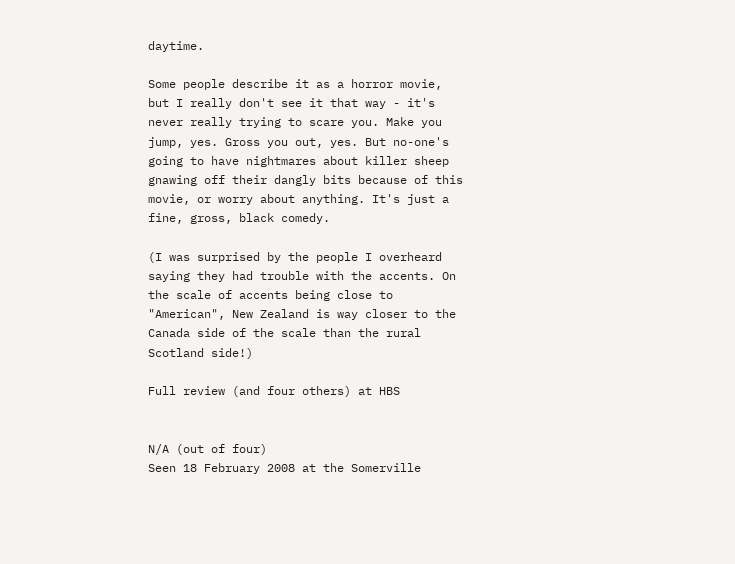daytime.

Some people describe it as a horror movie, but I really don't see it that way - it's never really trying to scare you. Make you jump, yes. Gross you out, yes. But no-one's going to have nightmares about killer sheep gnawing off their dangly bits because of this movie, or worry about anything. It's just a fine, gross, black comedy.

(I was surprised by the people I overheard saying they had trouble with the accents. On the scale of accents being close to "American", New Zealand is way closer to the Canada side of the scale than the rural Scotland side!)

Full review (and four others) at HBS


N/A (out of four)
Seen 18 February 2008 at the Somerville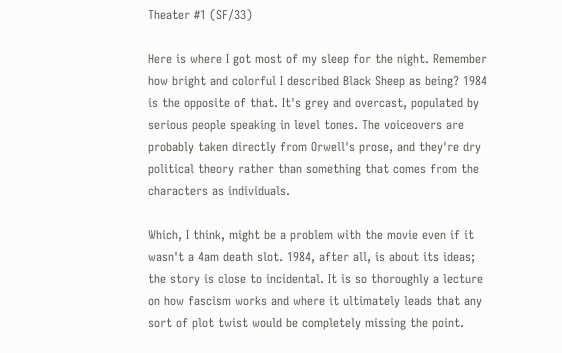Theater #1 (SF/33)

Here is where I got most of my sleep for the night. Remember how bright and colorful I described Black Sheep as being? 1984 is the opposite of that. It's grey and overcast, populated by serious people speaking in level tones. The voiceovers are probably taken directly from Orwell's prose, and they're dry political theory rather than something that comes from the characters as individuals.

Which, I think, might be a problem with the movie even if it wasn't a 4am death slot. 1984, after all, is about its ideas; the story is close to incidental. It is so thoroughly a lecture on how fascism works and where it ultimately leads that any sort of plot twist would be completely missing the point.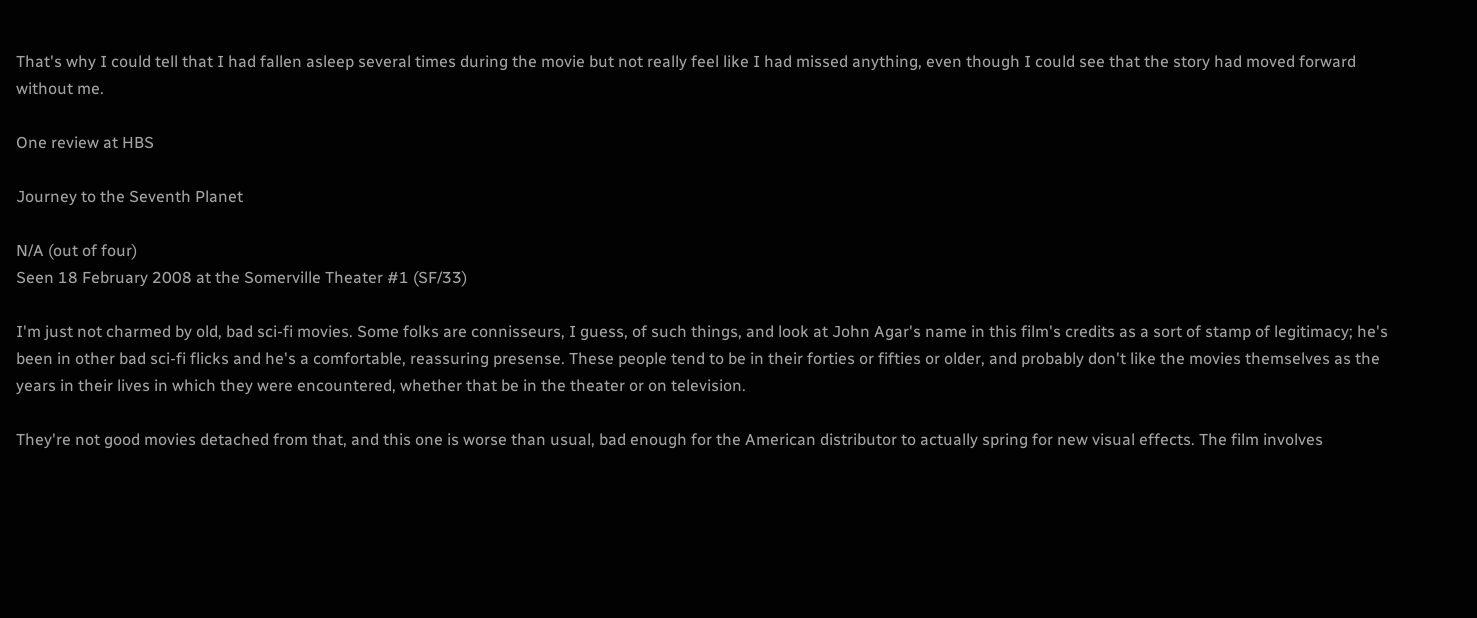That's why I could tell that I had fallen asleep several times during the movie but not really feel like I had missed anything, even though I could see that the story had moved forward without me.

One review at HBS

Journey to the Seventh Planet

N/A (out of four)
Seen 18 February 2008 at the Somerville Theater #1 (SF/33)

I'm just not charmed by old, bad sci-fi movies. Some folks are connisseurs, I guess, of such things, and look at John Agar's name in this film's credits as a sort of stamp of legitimacy; he's been in other bad sci-fi flicks and he's a comfortable, reassuring presense. These people tend to be in their forties or fifties or older, and probably don't like the movies themselves as the years in their lives in which they were encountered, whether that be in the theater or on television.

They're not good movies detached from that, and this one is worse than usual, bad enough for the American distributor to actually spring for new visual effects. The film involves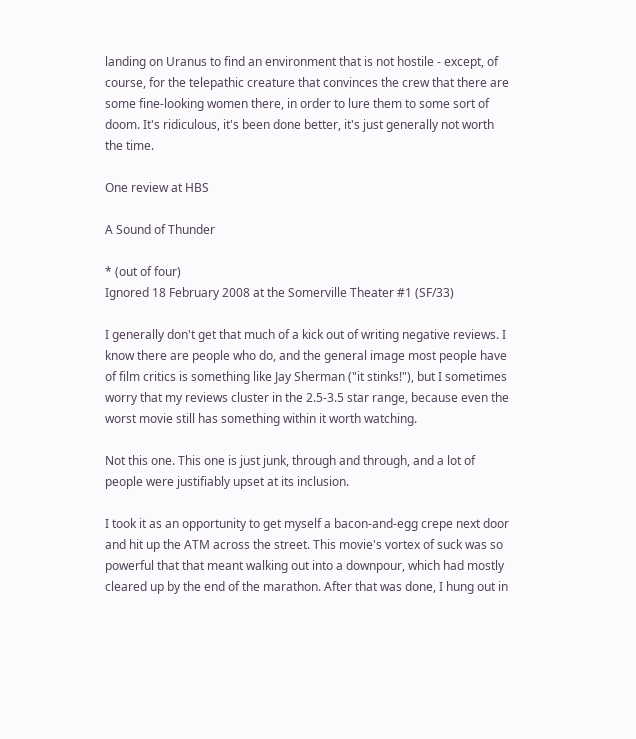landing on Uranus to find an environment that is not hostile - except, of course, for the telepathic creature that convinces the crew that there are some fine-looking women there, in order to lure them to some sort of doom. It's ridiculous, it's been done better, it's just generally not worth the time.

One review at HBS

A Sound of Thunder

* (out of four)
Ignored 18 February 2008 at the Somerville Theater #1 (SF/33)

I generally don't get that much of a kick out of writing negative reviews. I know there are people who do, and the general image most people have of film critics is something like Jay Sherman ("it stinks!"), but I sometimes worry that my reviews cluster in the 2.5-3.5 star range, because even the worst movie still has something within it worth watching.

Not this one. This one is just junk, through and through, and a lot of people were justifiably upset at its inclusion.

I took it as an opportunity to get myself a bacon-and-egg crepe next door and hit up the ATM across the street. This movie's vortex of suck was so powerful that that meant walking out into a downpour, which had mostly cleared up by the end of the marathon. After that was done, I hung out in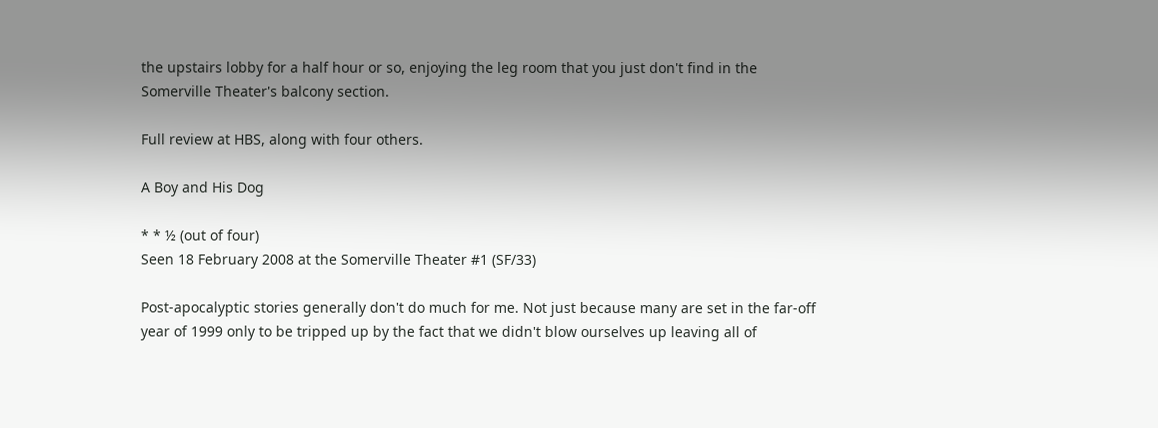the upstairs lobby for a half hour or so, enjoying the leg room that you just don't find in the Somerville Theater's balcony section.

Full review at HBS, along with four others.

A Boy and His Dog

* * ½ (out of four)
Seen 18 February 2008 at the Somerville Theater #1 (SF/33)

Post-apocalyptic stories generally don't do much for me. Not just because many are set in the far-off year of 1999 only to be tripped up by the fact that we didn't blow ourselves up leaving all of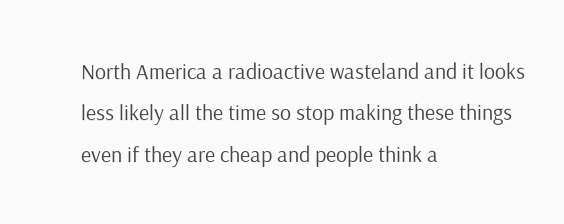North America a radioactive wasteland and it looks less likely all the time so stop making these things even if they are cheap and people think a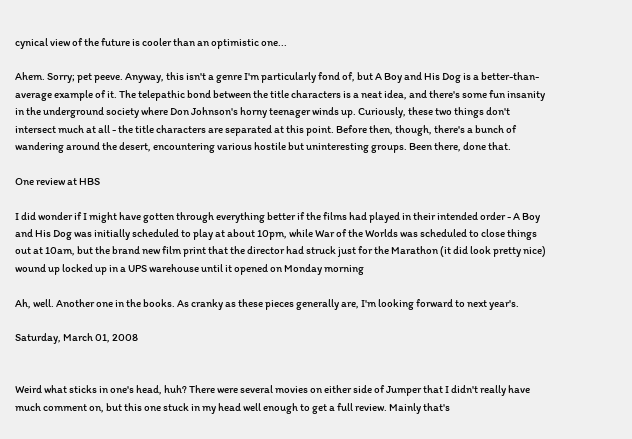cynical view of the future is cooler than an optimistic one...

Ahem. Sorry; pet peeve. Anyway, this isn't a genre I'm particularly fond of, but A Boy and His Dog is a better-than-average example of it. The telepathic bond between the title characters is a neat idea, and there's some fun insanity in the underground society where Don Johnson's horny teenager winds up. Curiously, these two things don't intersect much at all - the title characters are separated at this point. Before then, though, there's a bunch of wandering around the desert, encountering various hostile but uninteresting groups. Been there, done that.

One review at HBS

I did wonder if I might have gotten through everything better if the films had played in their intended order - A Boy and His Dog was initially scheduled to play at about 10pm, while War of the Worlds was scheduled to close things out at 10am, but the brand new film print that the director had struck just for the Marathon (it did look pretty nice) wound up locked up in a UPS warehouse until it opened on Monday morning

Ah, well. Another one in the books. As cranky as these pieces generally are, I'm looking forward to next year's.

Saturday, March 01, 2008


Weird what sticks in one's head, huh? There were several movies on either side of Jumper that I didn't really have much comment on, but this one stuck in my head well enough to get a full review. Mainly that's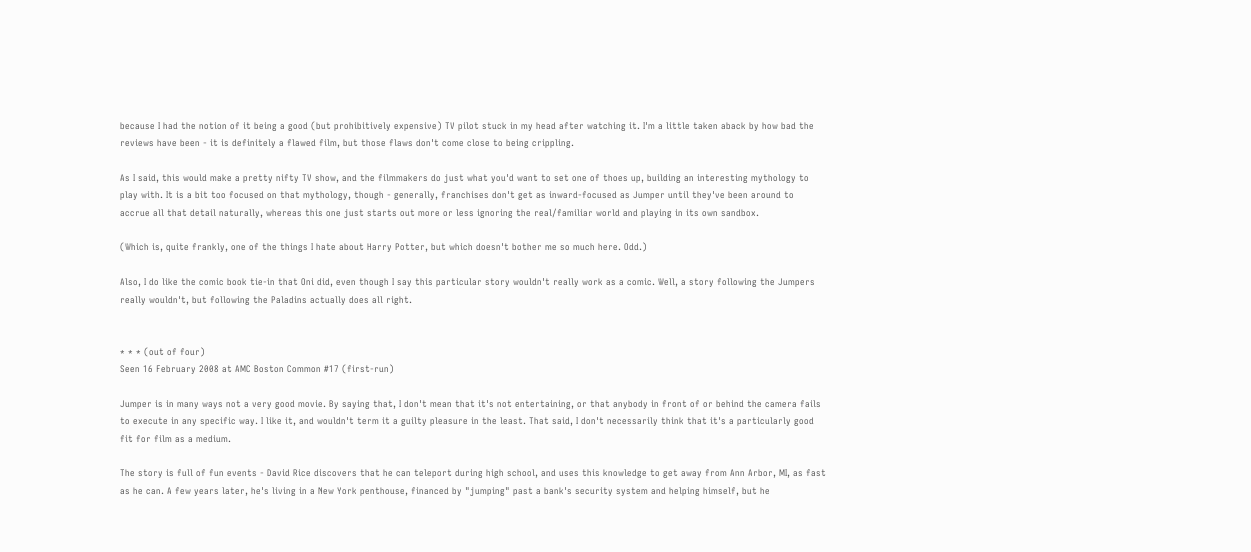because I had the notion of it being a good (but prohibitively expensive) TV pilot stuck in my head after watching it. I'm a little taken aback by how bad the reviews have been - it is definitely a flawed film, but those flaws don't come close to being crippling.

As I said, this would make a pretty nifty TV show, and the filmmakers do just what you'd want to set one of thoes up, building an interesting mythology to play with. It is a bit too focused on that mythology, though - generally, franchises don't get as inward-focused as Jumper until they've been around to accrue all that detail naturally, whereas this one just starts out more or less ignoring the real/familiar world and playing in its own sandbox.

(Which is, quite frankly, one of the things I hate about Harry Potter, but which doesn't bother me so much here. Odd.)

Also, I do like the comic book tie-in that Oni did, even though I say this particular story wouldn't really work as a comic. Well, a story following the Jumpers really wouldn't, but following the Paladins actually does all right.


* * * (out of four)
Seen 16 February 2008 at AMC Boston Common #17 (first-run)

Jumper is in many ways not a very good movie. By saying that, I don't mean that it's not entertaining, or that anybody in front of or behind the camera fails to execute in any specific way. I like it, and wouldn't term it a guilty pleasure in the least. That said, I don't necessarily think that it's a particularly good fit for film as a medium.

The story is full of fun events - David Rice discovers that he can teleport during high school, and uses this knowledge to get away from Ann Arbor, MI, as fast as he can. A few years later, he's living in a New York penthouse, financed by "jumping" past a bank's security system and helping himself, but he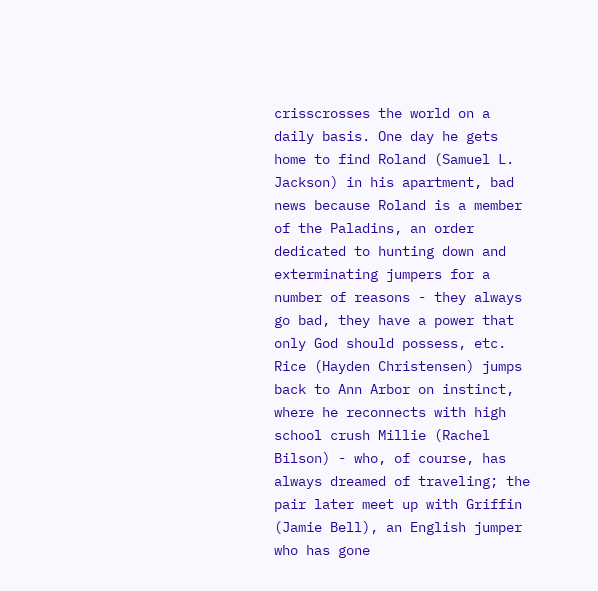crisscrosses the world on a daily basis. One day he gets home to find Roland (Samuel L. Jackson) in his apartment, bad news because Roland is a member of the Paladins, an order dedicated to hunting down and exterminating jumpers for a number of reasons - they always go bad, they have a power that only God should possess, etc. Rice (Hayden Christensen) jumps back to Ann Arbor on instinct, where he reconnects with high school crush Millie (Rachel Bilson) - who, of course, has always dreamed of traveling; the pair later meet up with Griffin (Jamie Bell), an English jumper who has gone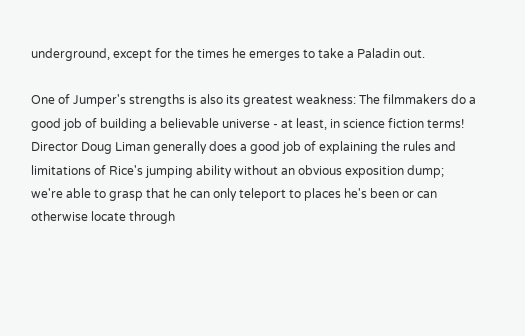underground, except for the times he emerges to take a Paladin out.

One of Jumper's strengths is also its greatest weakness: The filmmakers do a good job of building a believable universe - at least, in science fiction terms! Director Doug Liman generally does a good job of explaining the rules and limitations of Rice's jumping ability without an obvious exposition dump; we're able to grasp that he can only teleport to places he's been or can otherwise locate through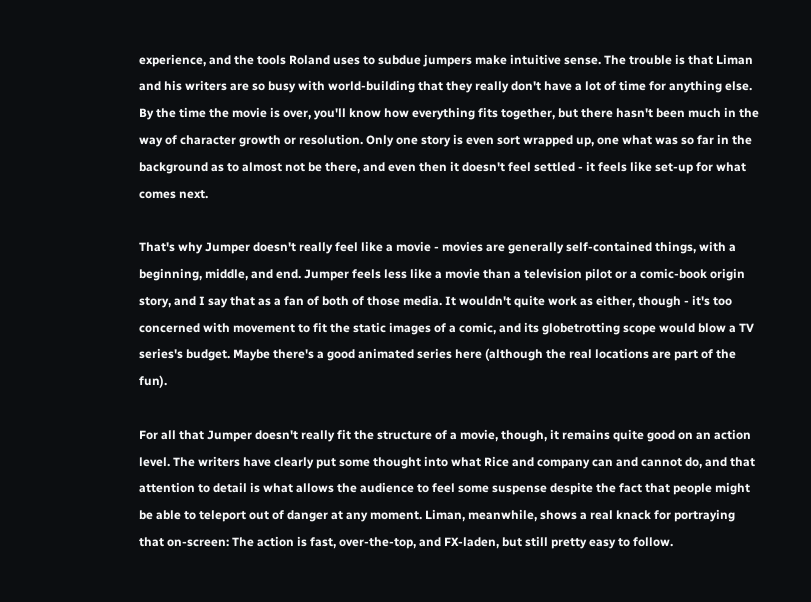experience, and the tools Roland uses to subdue jumpers make intuitive sense. The trouble is that Liman and his writers are so busy with world-building that they really don't have a lot of time for anything else. By the time the movie is over, you'll know how everything fits together, but there hasn't been much in the way of character growth or resolution. Only one story is even sort wrapped up, one what was so far in the background as to almost not be there, and even then it doesn't feel settled - it feels like set-up for what comes next.

That's why Jumper doesn't really feel like a movie - movies are generally self-contained things, with a beginning, middle, and end. Jumper feels less like a movie than a television pilot or a comic-book origin story, and I say that as a fan of both of those media. It wouldn't quite work as either, though - it's too concerned with movement to fit the static images of a comic, and its globetrotting scope would blow a TV series's budget. Maybe there's a good animated series here (although the real locations are part of the fun).

For all that Jumper doesn't really fit the structure of a movie, though, it remains quite good on an action level. The writers have clearly put some thought into what Rice and company can and cannot do, and that attention to detail is what allows the audience to feel some suspense despite the fact that people might be able to teleport out of danger at any moment. Liman, meanwhile, shows a real knack for portraying that on-screen: The action is fast, over-the-top, and FX-laden, but still pretty easy to follow.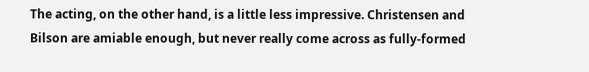The acting, on the other hand, is a little less impressive. Christensen and Bilson are amiable enough, but never really come across as fully-formed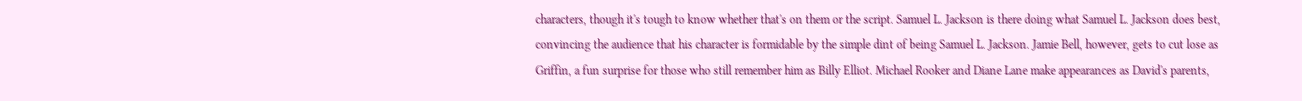characters, though it's tough to know whether that's on them or the script. Samuel L. Jackson is there doing what Samuel L. Jackson does best, convincing the audience that his character is formidable by the simple dint of being Samuel L. Jackson. Jamie Bell, however, gets to cut lose as Griffin, a fun surprise for those who still remember him as Billy Elliot. Michael Rooker and Diane Lane make appearances as David's parents,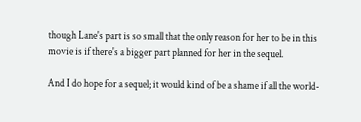though Lane's part is so small that the only reason for her to be in this movie is if there's a bigger part planned for her in the sequel.

And I do hope for a sequel; it would kind of be a shame if all the world-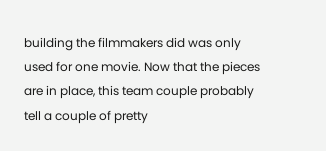building the filmmakers did was only used for one movie. Now that the pieces are in place, this team couple probably tell a couple of pretty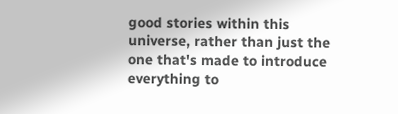good stories within this universe, rather than just the one that's made to introduce everything to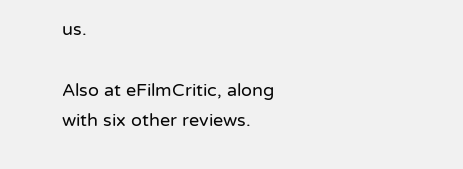us.

Also at eFilmCritic, along with six other reviews.